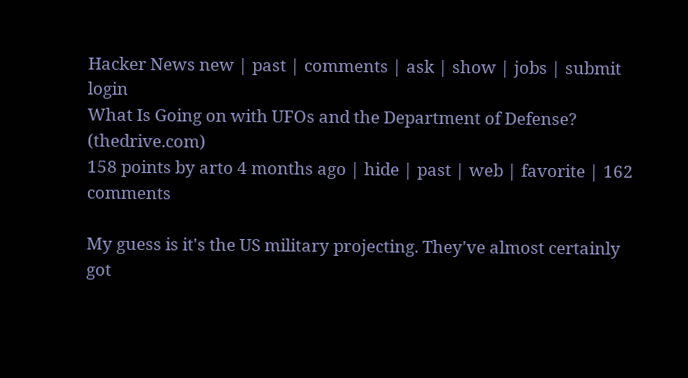Hacker News new | past | comments | ask | show | jobs | submit login
What Is Going on with UFOs and the Department of Defense? (thedrive.com)
158 points by arto 4 months ago | hide | past | web | favorite | 162 comments

My guess is it's the US military projecting. They've almost certainly got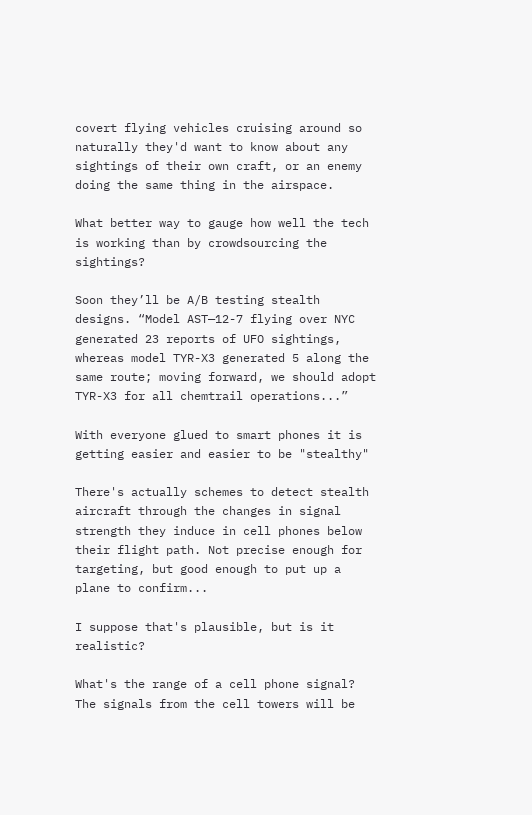covert flying vehicles cruising around so naturally they'd want to know about any sightings of their own craft, or an enemy doing the same thing in the airspace.

What better way to gauge how well the tech is working than by crowdsourcing the sightings?

Soon they’ll be A/B testing stealth designs. “Model AST—12-7 flying over NYC generated 23 reports of UFO sightings, whereas model TYR-X3 generated 5 along the same route; moving forward, we should adopt TYR-X3 for all chemtrail operations...”

With everyone glued to smart phones it is getting easier and easier to be "stealthy"

There's actually schemes to detect stealth aircraft through the changes in signal strength they induce in cell phones below their flight path. Not precise enough for targeting, but good enough to put up a plane to confirm...

I suppose that's plausible, but is it realistic?

What's the range of a cell phone signal? The signals from the cell towers will be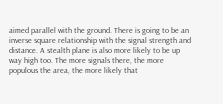aimed parallel with the ground. There is going to be an inverse square relationship with the signal strength and distance. A stealth plane is also more likely to be up way high too. The more signals there, the more populous the area, the more likely that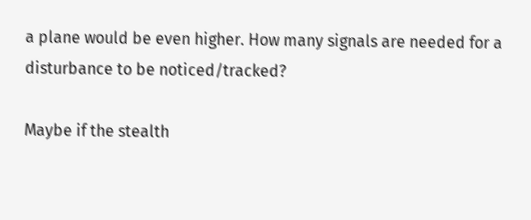a plane would be even higher. How many signals are needed for a disturbance to be noticed/tracked?

Maybe if the stealth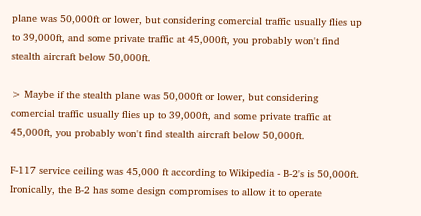plane was 50,000ft or lower, but considering comercial traffic usually flies up to 39,000ft, and some private traffic at 45,000ft, you probably won't find stealth aircraft below 50,000ft.

> Maybe if the stealth plane was 50,000ft or lower, but considering comercial traffic usually flies up to 39,000ft, and some private traffic at 45,000ft, you probably won't find stealth aircraft below 50,000ft.

F-117 service ceiling was 45,000 ft according to Wikipedia - B-2's is 50,000ft. Ironically, the B-2 has some design compromises to allow it to operate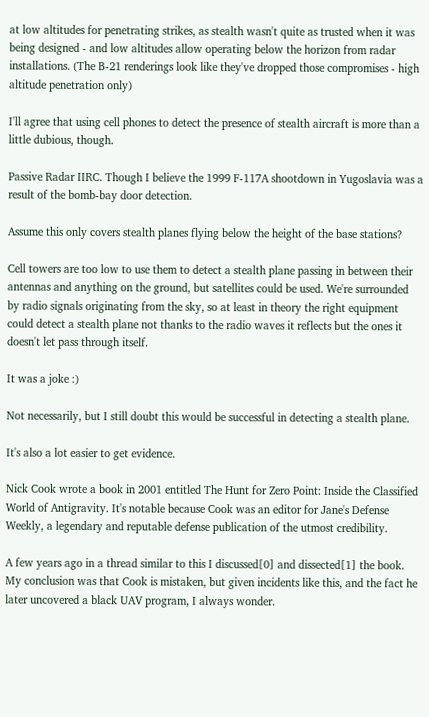at low altitudes for penetrating strikes, as stealth wasn't quite as trusted when it was being designed - and low altitudes allow operating below the horizon from radar installations. (The B-21 renderings look like they've dropped those compromises - high altitude penetration only)

I'll agree that using cell phones to detect the presence of stealth aircraft is more than a little dubious, though.

Passive Radar IIRC. Though I believe the 1999 F-117A shootdown in Yugoslavia was a result of the bomb-bay door detection.

Assume this only covers stealth planes flying below the height of the base stations?

Cell towers are too low to use them to detect a stealth plane passing in between their antennas and anything on the ground, but satellites could be used. We're surrounded by radio signals originating from the sky, so at least in theory the right equipment could detect a stealth plane not thanks to the radio waves it reflects but the ones it doesn't let pass through itself.

It was a joke :)

Not necessarily, but I still doubt this would be successful in detecting a stealth plane.

It's also a lot easier to get evidence.

Nick Cook wrote a book in 2001 entitled The Hunt for Zero Point: Inside the Classified World of Antigravity. It's notable because Cook was an editor for Jane's Defense Weekly, a legendary and reputable defense publication of the utmost credibility.

A few years ago in a thread similar to this I discussed[0] and dissected[1] the book. My conclusion was that Cook is mistaken, but given incidents like this, and the fact he later uncovered a black UAV program, I always wonder.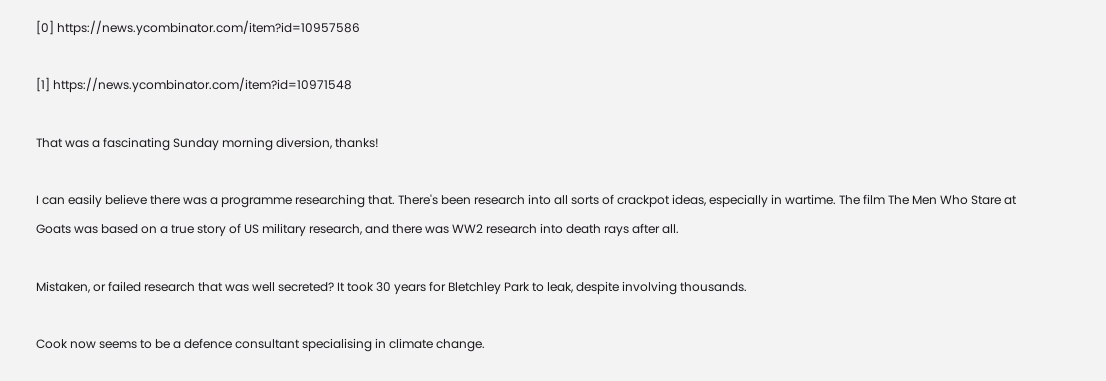[0] https://news.ycombinator.com/item?id=10957586

[1] https://news.ycombinator.com/item?id=10971548

That was a fascinating Sunday morning diversion, thanks!

I can easily believe there was a programme researching that. There's been research into all sorts of crackpot ideas, especially in wartime. The film The Men Who Stare at Goats was based on a true story of US military research, and there was WW2 research into death rays after all.

Mistaken, or failed research that was well secreted? It took 30 years for Bletchley Park to leak, despite involving thousands.

Cook now seems to be a defence consultant specialising in climate change.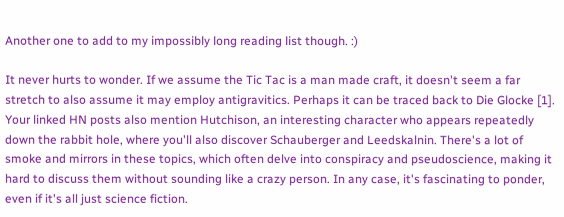Another one to add to my impossibly long reading list though. :)

It never hurts to wonder. If we assume the Tic Tac is a man made craft, it doesn't seem a far stretch to also assume it may employ antigravitics. Perhaps it can be traced back to Die Glocke [1]. Your linked HN posts also mention Hutchison, an interesting character who appears repeatedly down the rabbit hole, where you'll also discover Schauberger and Leedskalnin. There's a lot of smoke and mirrors in these topics, which often delve into conspiracy and pseudoscience, making it hard to discuss them without sounding like a crazy person. In any case, it's fascinating to ponder, even if it's all just science fiction.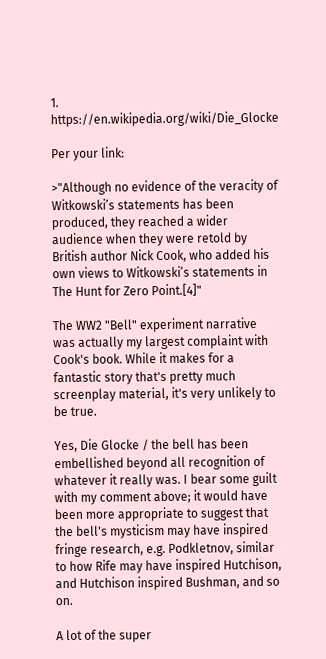1. https://en.wikipedia.org/wiki/Die_Glocke

Per your link:

>"Although no evidence of the veracity of Witkowski’s statements has been produced, they reached a wider audience when they were retold by British author Nick Cook, who added his own views to Witkowski’s statements in The Hunt for Zero Point.[4]"

The WW2 "Bell" experiment narrative was actually my largest complaint with Cook's book. While it makes for a fantastic story that's pretty much screenplay material, it's very unlikely to be true.

Yes, Die Glocke / the bell has been embellished beyond all recognition of whatever it really was. I bear some guilt with my comment above; it would have been more appropriate to suggest that the bell's mysticism may have inspired fringe research, e.g. Podkletnov, similar to how Rife may have inspired Hutchison, and Hutchison inspired Bushman, and so on.

A lot of the super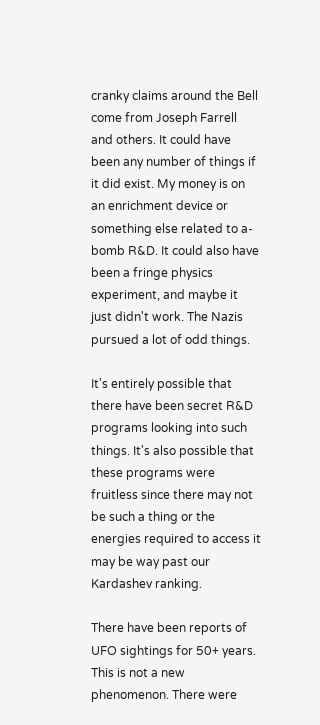cranky claims around the Bell come from Joseph Farrell and others. It could have been any number of things if it did exist. My money is on an enrichment device or something else related to a-bomb R&D. It could also have been a fringe physics experiment, and maybe it just didn't work. The Nazis pursued a lot of odd things.

It's entirely possible that there have been secret R&D programs looking into such things. It's also possible that these programs were fruitless since there may not be such a thing or the energies required to access it may be way past our Kardashev ranking.

There have been reports of UFO sightings for 50+ years. This is not a new phenomenon. There were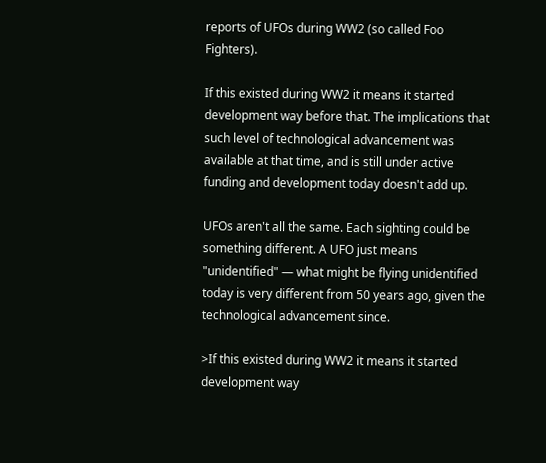reports of UFOs during WW2 (so called Foo Fighters).

If this existed during WW2 it means it started development way before that. The implications that such level of technological advancement was available at that time, and is still under active funding and development today doesn't add up.

UFOs aren't all the same. Each sighting could be something different. A UFO just means "unidentified" — what might be flying unidentified today is very different from 50 years ago, given the technological advancement since.

>If this existed during WW2 it means it started development way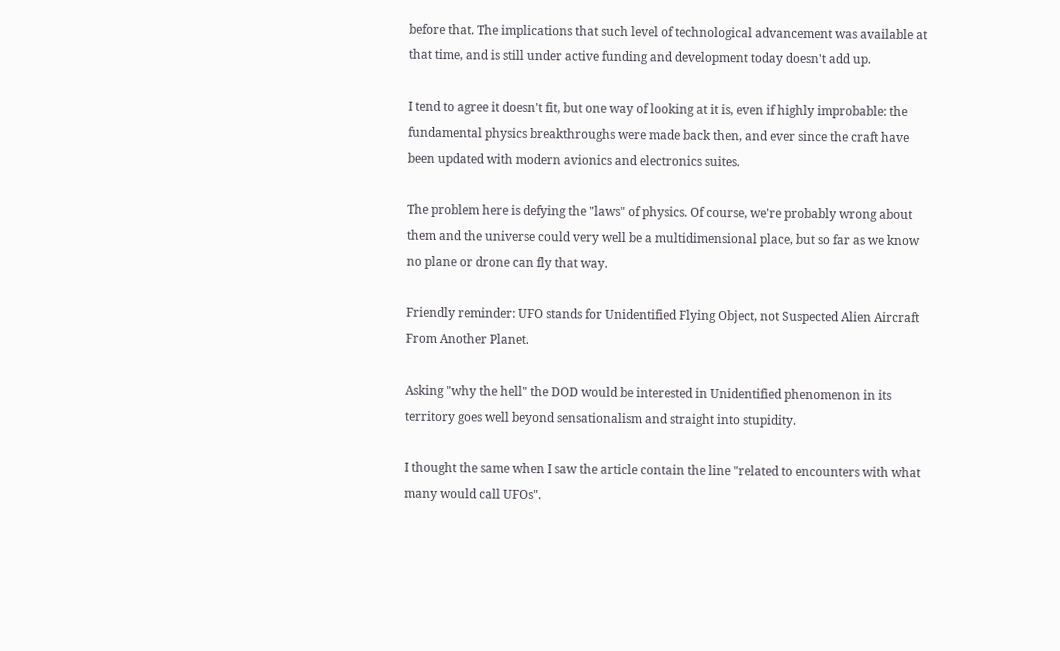before that. The implications that such level of technological advancement was available at that time, and is still under active funding and development today doesn't add up.

I tend to agree it doesn't fit, but one way of looking at it is, even if highly improbable: the fundamental physics breakthroughs were made back then, and ever since the craft have been updated with modern avionics and electronics suites.

The problem here is defying the "laws" of physics. Of course, we're probably wrong about them and the universe could very well be a multidimensional place, but so far as we know no plane or drone can fly that way.

Friendly reminder: UFO stands for Unidentified Flying Object, not Suspected Alien Aircraft From Another Planet.

Asking "why the hell" the DOD would be interested in Unidentified phenomenon in its territory goes well beyond sensationalism and straight into stupidity.

I thought the same when I saw the article contain the line "related to encounters with what many would call UFOs".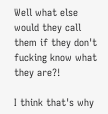Well what else would they call them if they don't fucking know what they are?!

I think that's why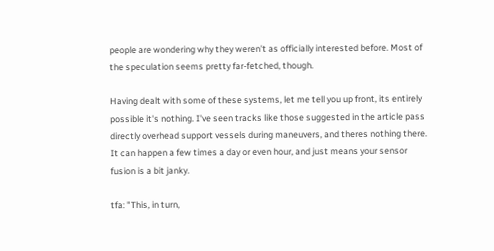people are wondering why they weren't as officially interested before. Most of the speculation seems pretty far-fetched, though.

Having dealt with some of these systems, let me tell you up front, its entirely possible it's nothing. I've seen tracks like those suggested in the article pass directly overhead support vessels during maneuvers, and theres nothing there. It can happen a few times a day or even hour, and just means your sensor fusion is a bit janky.

tfa: "This, in turn,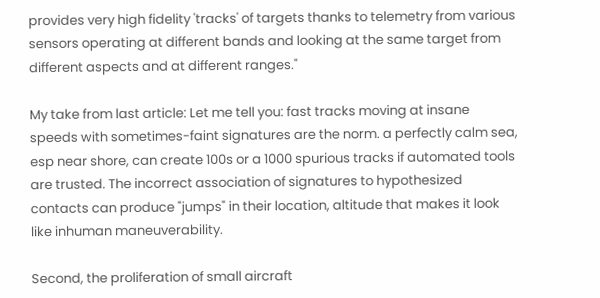provides very high fidelity 'tracks' of targets thanks to telemetry from various sensors operating at different bands and looking at the same target from different aspects and at different ranges."

My take from last article: Let me tell you: fast tracks moving at insane speeds with sometimes-faint signatures are the norm. a perfectly calm sea, esp near shore, can create 100s or a 1000 spurious tracks if automated tools are trusted. The incorrect association of signatures to hypothesized contacts can produce "jumps" in their location, altitude that makes it look like inhuman maneuverability.

Second, the proliferation of small aircraft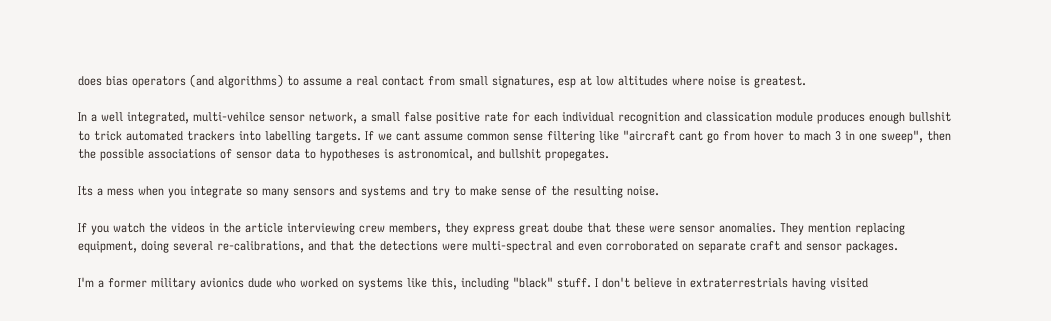does bias operators (and algorithms) to assume a real contact from small signatures, esp at low altitudes where noise is greatest.

In a well integrated, multi-vehilce sensor network, a small false positive rate for each individual recognition and classication module produces enough bullshit to trick automated trackers into labelling targets. If we cant assume common sense filtering like "aircraft cant go from hover to mach 3 in one sweep", then the possible associations of sensor data to hypotheses is astronomical, and bullshit propegates.

Its a mess when you integrate so many sensors and systems and try to make sense of the resulting noise.

If you watch the videos in the article interviewing crew members, they express great doube that these were sensor anomalies. They mention replacing equipment, doing several re-calibrations, and that the detections were multi-spectral and even corroborated on separate craft and sensor packages.

I'm a former military avionics dude who worked on systems like this, including "black" stuff. I don't believe in extraterrestrials having visited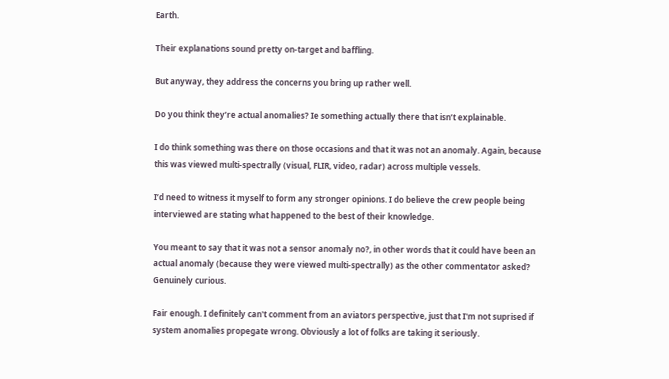Earth.

Their explanations sound pretty on-target and baffling.

But anyway, they address the concerns you bring up rather well.

Do you think they’re actual anomalies? Ie something actually there that isn’t explainable.

I do think something was there on those occasions and that it was not an anomaly. Again, because this was viewed multi-spectrally (visual, FLIR, video, radar) across multiple vessels.

I’d need to witness it myself to form any stronger opinions. I do believe the crew people being interviewed are stating what happened to the best of their knowledge.

You meant to say that it was not a sensor anomaly no?, in other words that it could have been an actual anomaly (because they were viewed multi-spectrally) as the other commentator asked? Genuinely curious.

Fair enough. I definitely can't comment from an aviators perspective, just that I'm not suprised if system anomalies propegate wrong. Obviously a lot of folks are taking it seriously.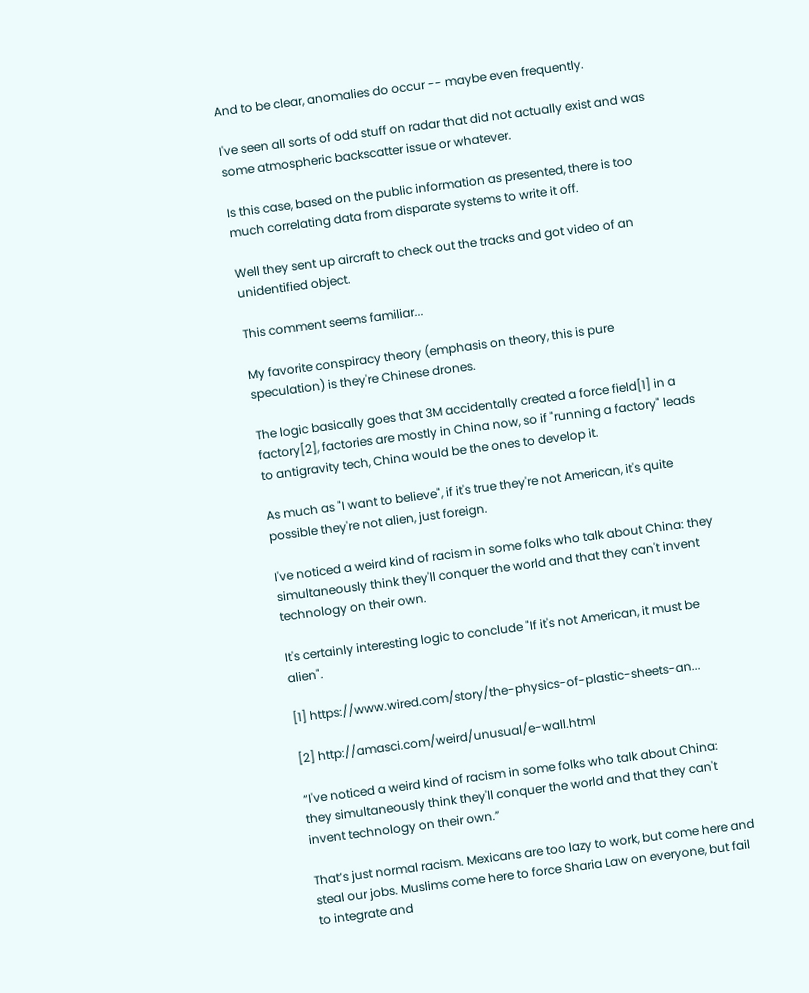And to be clear, anomalies do occur -- maybe even frequently.

I've seen all sorts of odd stuff on radar that did not actually exist and was some atmospheric backscatter issue or whatever.

Is this case, based on the public information as presented, there is too much correlating data from disparate systems to write it off.

Well they sent up aircraft to check out the tracks and got video of an unidentified object.

This comment seems familiar...

My favorite conspiracy theory (emphasis on theory, this is pure speculation) is they're Chinese drones.

The logic basically goes that 3M accidentally created a force field[1] in a factory[2], factories are mostly in China now, so if "running a factory" leads to antigravity tech, China would be the ones to develop it.

As much as "I want to believe", if it's true they're not American, it's quite possible they're not alien, just foreign.

I've noticed a weird kind of racism in some folks who talk about China: they simultaneously think they'll conquer the world and that they can't invent technology on their own.

It's certainly interesting logic to conclude "If it's not American, it must be alien".

[1] https://www.wired.com/story/the-physics-of-plastic-sheets-an...

[2] http://amasci.com/weird/unusual/e-wall.html

“I've noticed a weird kind of racism in some folks who talk about China: they simultaneously think they'll conquer the world and that they can't invent technology on their own.”

That’s just normal racism. Mexicans are too lazy to work, but come here and steal our jobs. Muslims come here to force Sharia Law on everyone, but fail to integrate and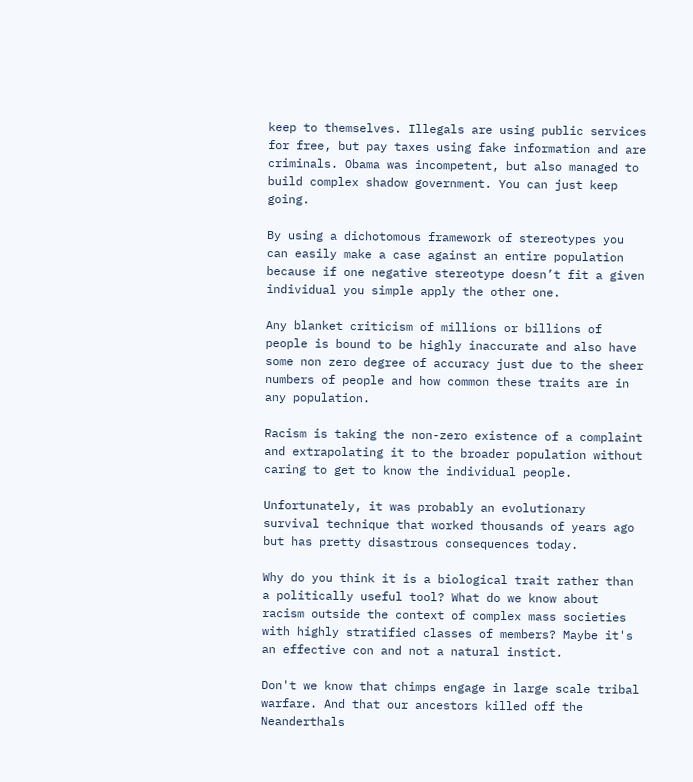keep to themselves. Illegals are using public services for free, but pay taxes using fake information and are criminals. Obama was incompetent, but also managed to build complex shadow government. You can just keep going.

By using a dichotomous framework of stereotypes you can easily make a case against an entire population because if one negative stereotype doesn’t fit a given individual you simple apply the other one.

Any blanket criticism of millions or billions of people is bound to be highly inaccurate and also have some non zero degree of accuracy just due to the sheer numbers of people and how common these traits are in any population.

Racism is taking the non-zero existence of a complaint and extrapolating it to the broader population without caring to get to know the individual people.

Unfortunately, it was probably an evolutionary survival technique that worked thousands of years ago but has pretty disastrous consequences today.

Why do you think it is a biological trait rather than a politically useful tool? What do we know about racism outside the context of complex mass societies with highly stratified classes of members? Maybe it's an effective con and not a natural instict.

Don't we know that chimps engage in large scale tribal warfare. And that our ancestors killed off the Neanderthals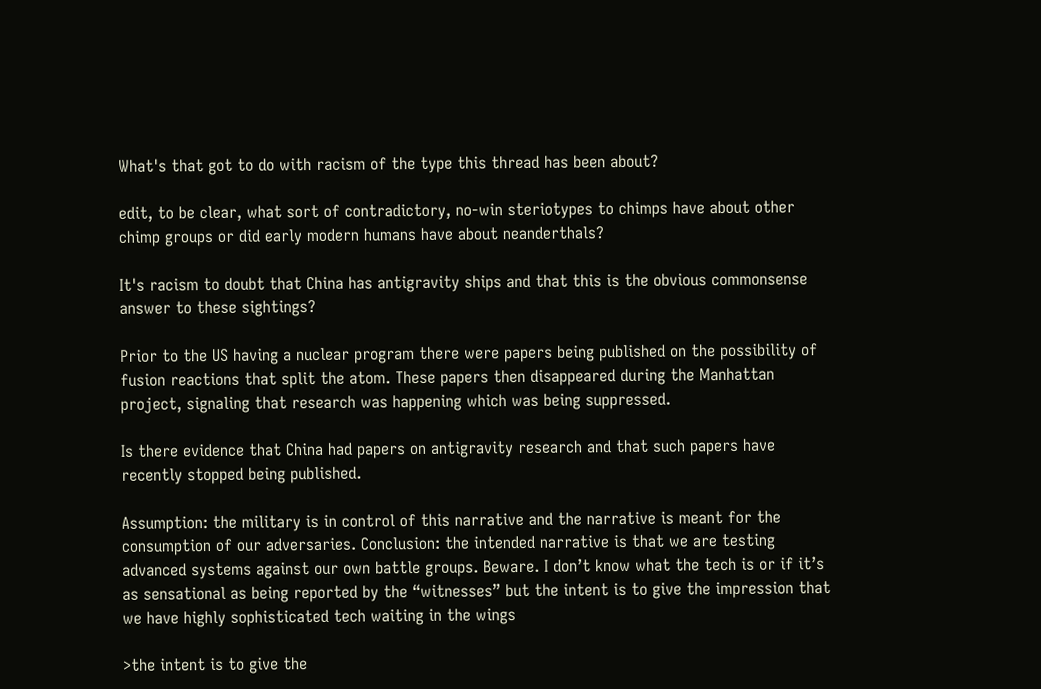What's that got to do with racism of the type this thread has been about?

edit, to be clear, what sort of contradictory, no-win steriotypes to chimps have about other chimp groups or did early modern humans have about neanderthals?

It's racism to doubt that China has antigravity ships and that this is the obvious commonsense answer to these sightings?

Prior to the US having a nuclear program there were papers being published on the possibility of fusion reactions that split the atom. These papers then disappeared during the Manhattan project, signaling that research was happening which was being suppressed.

Is there evidence that China had papers on antigravity research and that such papers have recently stopped being published.

Assumption: the military is in control of this narrative and the narrative is meant for the consumption of our adversaries. Conclusion: the intended narrative is that we are testing advanced systems against our own battle groups. Beware. I don’t know what the tech is or if it’s as sensational as being reported by the “witnesses” but the intent is to give the impression that we have highly sophisticated tech waiting in the wings

>the intent is to give the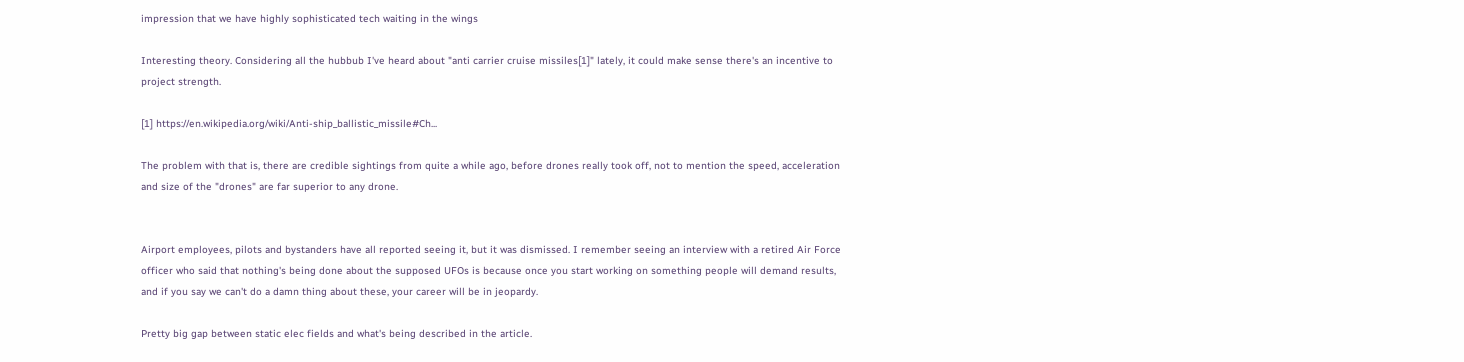impression that we have highly sophisticated tech waiting in the wings

Interesting theory. Considering all the hubbub I've heard about "anti carrier cruise missiles[1]" lately, it could make sense there's an incentive to project strength.

[1] https://en.wikipedia.org/wiki/Anti-ship_ballistic_missile#Ch...

The problem with that is, there are credible sightings from quite a while ago, before drones really took off, not to mention the speed, acceleration and size of the "drones" are far superior to any drone.


Airport employees, pilots and bystanders have all reported seeing it, but it was dismissed. I remember seeing an interview with a retired Air Force officer who said that nothing's being done about the supposed UFOs is because once you start working on something people will demand results, and if you say we can't do a damn thing about these, your career will be in jeopardy.

Pretty big gap between static elec fields and what's being described in the article.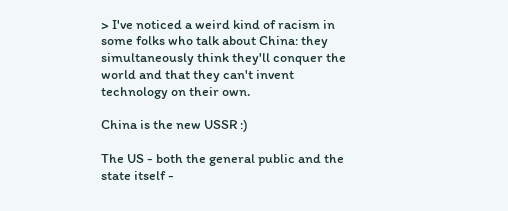> I've noticed a weird kind of racism in some folks who talk about China: they simultaneously think they'll conquer the world and that they can't invent technology on their own.

China is the new USSR :)

The US - both the general public and the state itself -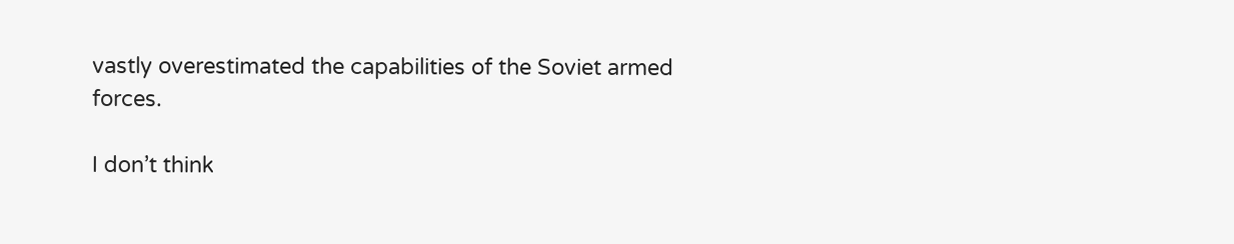vastly overestimated the capabilities of the Soviet armed forces.

I don’t think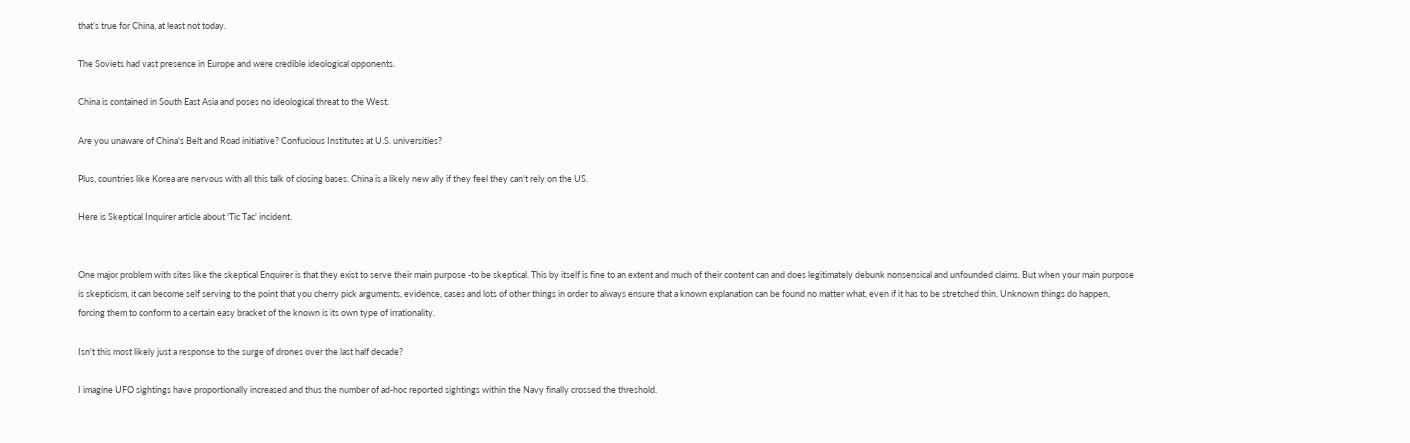that’s true for China, at least not today.

The Soviets had vast presence in Europe and were credible ideological opponents.

China is contained in South East Asia and poses no ideological threat to the West.

Are you unaware of China's Belt and Road initiative? Confucious Institutes at U.S. universities?

Plus, countries like Korea are nervous with all this talk of closing bases. China is a likely new ally if they feel they can't rely on the US.

Here is Skeptical Inquirer article about 'Tic Tac' incident.


One major problem with sites like the skeptical Enquirer is that they exist to serve their main purpose -to be skeptical. This by itself is fine to an extent and much of their content can and does legitimately debunk nonsensical and unfounded claims. But when your main purpose is skepticism, it can become self serving to the point that you cherry pick arguments, evidence, cases and lots of other things in order to always ensure that a known explanation can be found no matter what, even if it has to be stretched thin. Unknown things do happen, forcing them to conform to a certain easy bracket of the known is its own type of irrationality.

Isn't this most likely just a response to the surge of drones over the last half decade?

I imagine UFO sightings have proportionally increased and thus the number of ad-hoc reported sightings within the Navy finally crossed the threshold.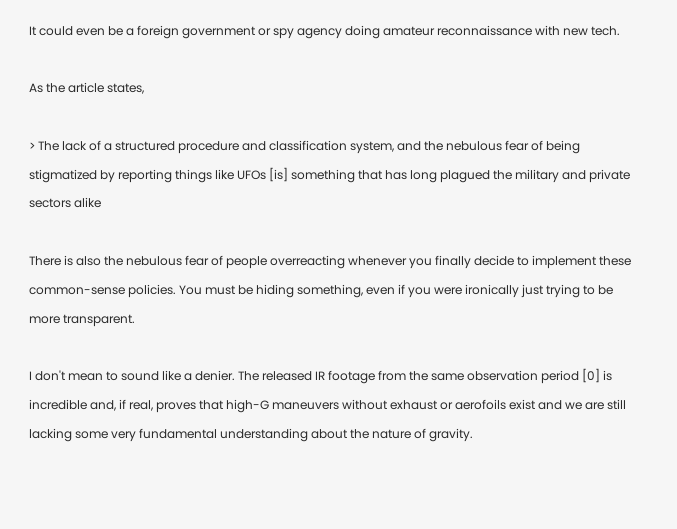It could even be a foreign government or spy agency doing amateur reconnaissance with new tech.

As the article states,

> The lack of a structured procedure and classification system, and the nebulous fear of being stigmatized by reporting things like UFOs [is] something that has long plagued the military and private sectors alike

There is also the nebulous fear of people overreacting whenever you finally decide to implement these common-sense policies. You must be hiding something, even if you were ironically just trying to be more transparent.

I don't mean to sound like a denier. The released IR footage from the same observation period [0] is incredible and, if real, proves that high-G maneuvers without exhaust or aerofoils exist and we are still lacking some very fundamental understanding about the nature of gravity.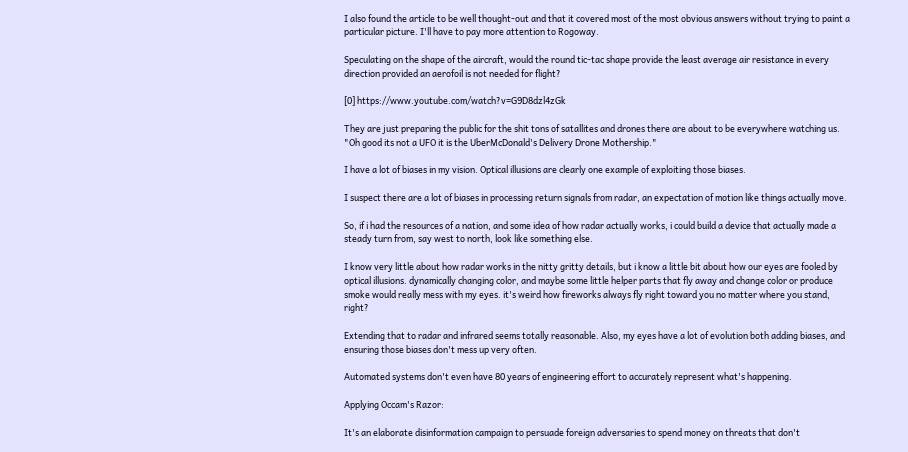I also found the article to be well thought-out and that it covered most of the most obvious answers without trying to paint a particular picture. I'll have to pay more attention to Rogoway.

Speculating on the shape of the aircraft, would the round tic-tac shape provide the least average air resistance in every direction provided an aerofoil is not needed for flight?

[0] https://www.youtube.com/watch?v=G9D8dzl4zGk

They are just preparing the public for the shit tons of satallites and drones there are about to be everywhere watching us. "Oh good its not a UFO it is the UberMcDonald's Delivery Drone Mothership."

I have a lot of biases in my vision. Optical illusions are clearly one example of exploiting those biases.

I suspect there are a lot of biases in processing return signals from radar, an expectation of motion like things actually move.

So, if i had the resources of a nation, and some idea of how radar actually works, i could build a device that actually made a steady turn from, say west to north, look like something else.

I know very little about how radar works in the nitty gritty details, but i know a little bit about how our eyes are fooled by optical illusions. dynamically changing color, and maybe some little helper parts that fly away and change color or produce smoke would really mess with my eyes. it's weird how fireworks always fly right toward you no matter where you stand, right?

Extending that to radar and infrared seems totally reasonable. Also, my eyes have a lot of evolution both adding biases, and ensuring those biases don't mess up very often.

Automated systems don't even have 80 years of engineering effort to accurately represent what's happening.

Applying Occam's Razor:

It's an elaborate disinformation campaign to persuade foreign adversaries to spend money on threats that don't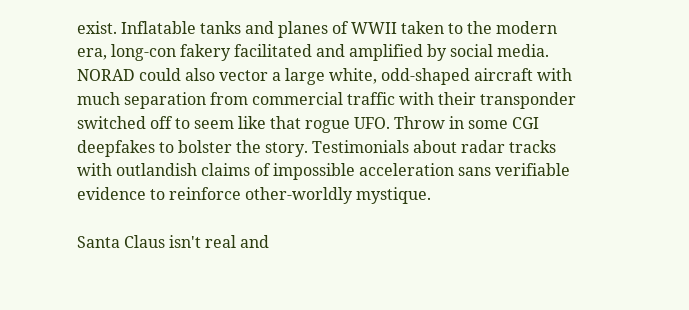exist. Inflatable tanks and planes of WWII taken to the modern era, long-con fakery facilitated and amplified by social media. NORAD could also vector a large white, odd-shaped aircraft with much separation from commercial traffic with their transponder switched off to seem like that rogue UFO. Throw in some CGI deepfakes to bolster the story. Testimonials about radar tracks with outlandish claims of impossible acceleration sans verifiable evidence to reinforce other-worldly mystique.

Santa Claus isn't real and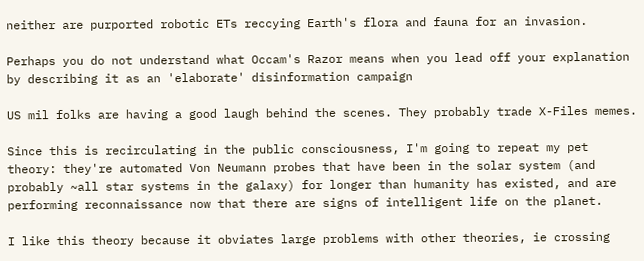neither are purported robotic ETs reccying Earth's flora and fauna for an invasion.

Perhaps you do not understand what Occam's Razor means when you lead off your explanation by describing it as an 'elaborate' disinformation campaign

US mil folks are having a good laugh behind the scenes. They probably trade X-Files memes.

Since this is recirculating in the public consciousness, I'm going to repeat my pet theory: they're automated Von Neumann probes that have been in the solar system (and probably ~all star systems in the galaxy) for longer than humanity has existed, and are performing reconnaissance now that there are signs of intelligent life on the planet.

I like this theory because it obviates large problems with other theories, ie crossing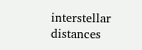interstellar distances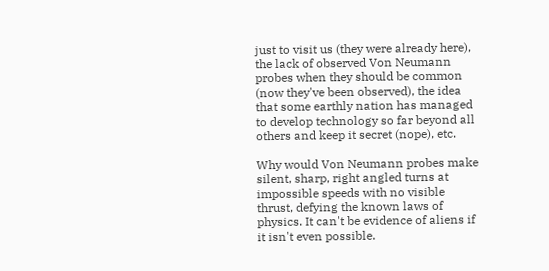just to visit us (they were already here), the lack of observed Von Neumann probes when they should be common (now they've been observed), the idea that some earthly nation has managed to develop technology so far beyond all others and keep it secret (nope), etc.

Why would Von Neumann probes make silent, sharp, right angled turns at impossible speeds with no visible thrust, defying the known laws of physics. It can't be evidence of aliens if it isn't even possible.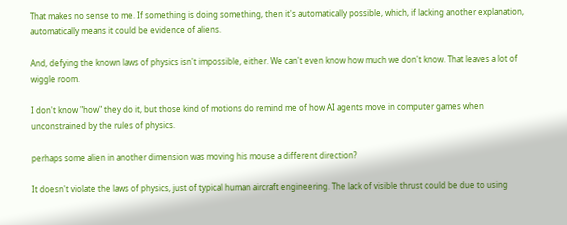That makes no sense to me. If something is doing something, then it's automatically possible, which, if lacking another explanation, automatically means it could be evidence of aliens.

And, defying the known laws of physics isn't impossible, either. We can't even know how much we don't know. That leaves a lot of wiggle room.

I don't know "how" they do it, but those kind of motions do remind me of how AI agents move in computer games when unconstrained by the rules of physics.

perhaps some alien in another dimension was moving his mouse a different direction?

It doesn't violate the laws of physics, just of typical human aircraft engineering. The lack of visible thrust could be due to using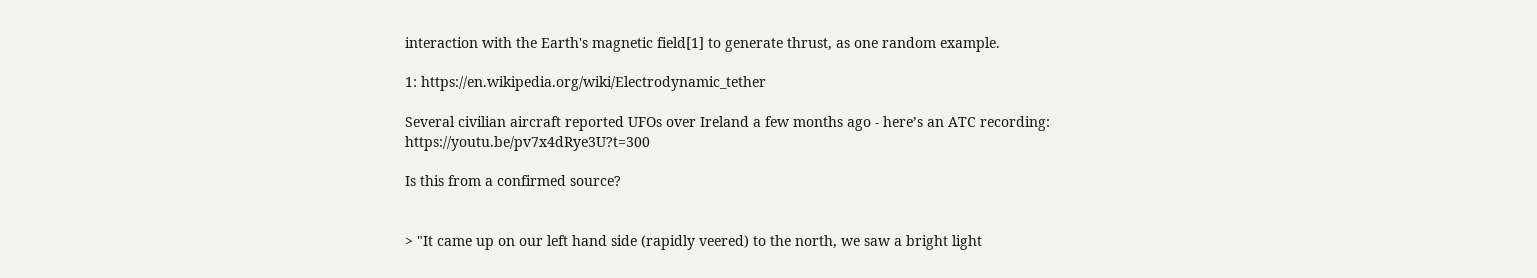interaction with the Earth's magnetic field[1] to generate thrust, as one random example.

1: https://en.wikipedia.org/wiki/Electrodynamic_tether

Several civilian aircraft reported UFOs over Ireland a few months ago - here’s an ATC recording: https://youtu.be/pv7x4dRye3U?t=300

Is this from a confirmed source?


> "It came up on our left hand side (rapidly veered) to the north, we saw a bright light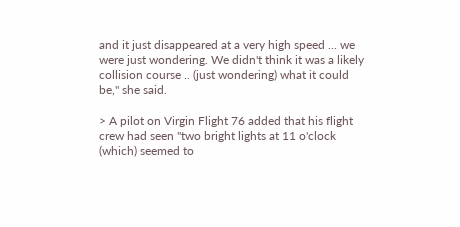and it just disappeared at a very high speed ... we were just wondering. We didn't think it was a likely collision course .. (just wondering) what it could be," she said.

> A pilot on Virgin Flight 76 added that his flight crew had seen "two bright lights at 11 o'clock (which) seemed to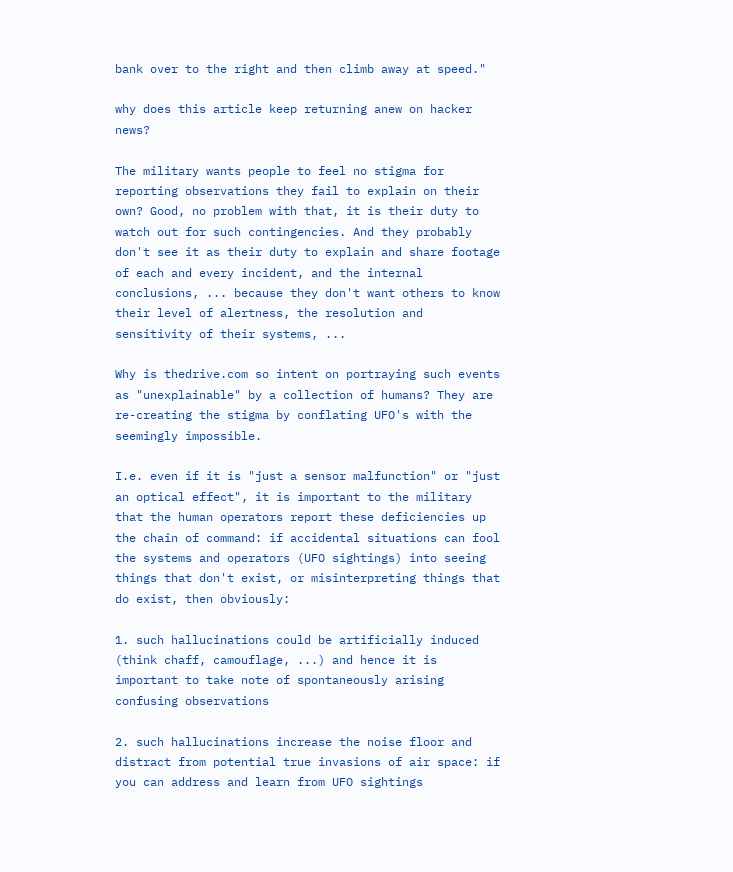bank over to the right and then climb away at speed."

why does this article keep returning anew on hacker news?

The military wants people to feel no stigma for reporting observations they fail to explain on their own? Good, no problem with that, it is their duty to watch out for such contingencies. And they probably don't see it as their duty to explain and share footage of each and every incident, and the internal conclusions, ... because they don't want others to know their level of alertness, the resolution and sensitivity of their systems, ...

Why is thedrive.com so intent on portraying such events as "unexplainable" by a collection of humans? They are re-creating the stigma by conflating UFO's with the seemingly impossible.

I.e. even if it is "just a sensor malfunction" or "just an optical effect", it is important to the military that the human operators report these deficiencies up the chain of command: if accidental situations can fool the systems and operators (UFO sightings) into seeing things that don't exist, or misinterpreting things that do exist, then obviously:

1. such hallucinations could be artificially induced (think chaff, camouflage, ...) and hence it is important to take note of spontaneously arising confusing observations

2. such hallucinations increase the noise floor and distract from potential true invasions of air space: if you can address and learn from UFO sightings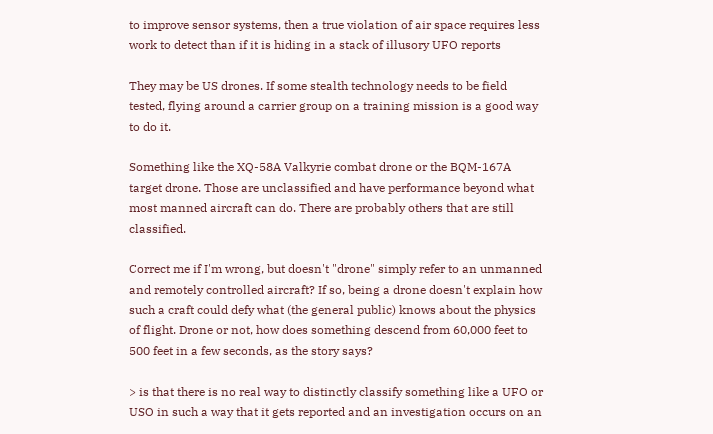to improve sensor systems, then a true violation of air space requires less work to detect than if it is hiding in a stack of illusory UFO reports

They may be US drones. If some stealth technology needs to be field tested, flying around a carrier group on a training mission is a good way to do it.

Something like the XQ-58A Valkyrie combat drone or the BQM-167A target drone. Those are unclassified and have performance beyond what most manned aircraft can do. There are probably others that are still classified.

Correct me if I'm wrong, but doesn't "drone" simply refer to an unmanned and remotely controlled aircraft? If so, being a drone doesn't explain how such a craft could defy what (the general public) knows about the physics of flight. Drone or not, how does something descend from 60,000 feet to 500 feet in a few seconds, as the story says?

> is that there is no real way to distinctly classify something like a UFO or USO in such a way that it gets reported and an investigation occurs on an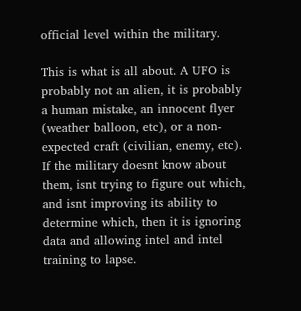official level within the military.

This is what is all about. A UFO is probably not an alien, it is probably a human mistake, an innocent flyer (weather balloon, etc), or a non-expected craft (civilian, enemy, etc). If the military doesnt know about them, isnt trying to figure out which, and isnt improving its ability to determine which, then it is ignoring data and allowing intel and intel training to lapse.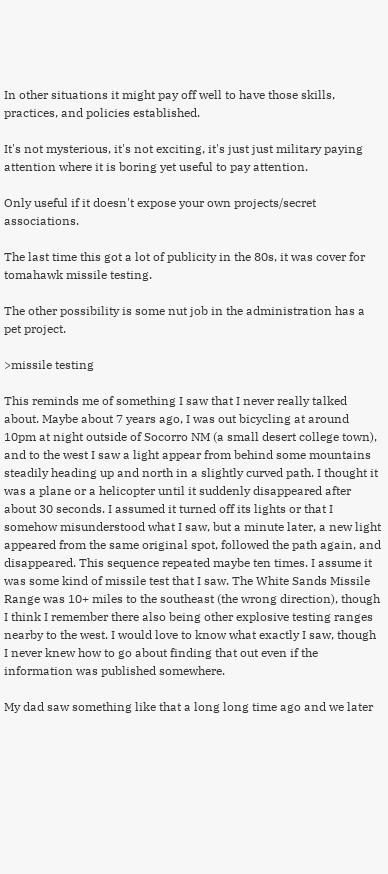In other situations it might pay off well to have those skills, practices, and policies established.

It's not mysterious, it's not exciting, it's just just military paying attention where it is boring yet useful to pay attention.

Only useful if it doesn't expose your own projects/secret associations.

The last time this got a lot of publicity in the 80s, it was cover for tomahawk missile testing.

The other possibility is some nut job in the administration has a pet project.

>missile testing

This reminds me of something I saw that I never really talked about. Maybe about 7 years ago, I was out bicycling at around 10pm at night outside of Socorro NM (a small desert college town), and to the west I saw a light appear from behind some mountains steadily heading up and north in a slightly curved path. I thought it was a plane or a helicopter until it suddenly disappeared after about 30 seconds. I assumed it turned off its lights or that I somehow misunderstood what I saw, but a minute later, a new light appeared from the same original spot, followed the path again, and disappeared. This sequence repeated maybe ten times. I assume it was some kind of missile test that I saw. The White Sands Missile Range was 10+ miles to the southeast (the wrong direction), though I think I remember there also being other explosive testing ranges nearby to the west. I would love to know what exactly I saw, though I never knew how to go about finding that out even if the information was published somewhere.

My dad saw something like that a long long time ago and we later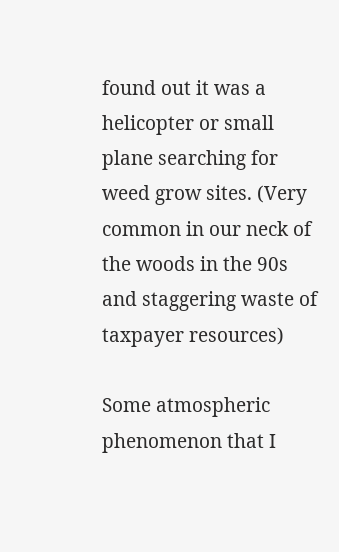found out it was a helicopter or small plane searching for weed grow sites. (Very common in our neck of the woods in the 90s and staggering waste of taxpayer resources)

Some atmospheric phenomenon that I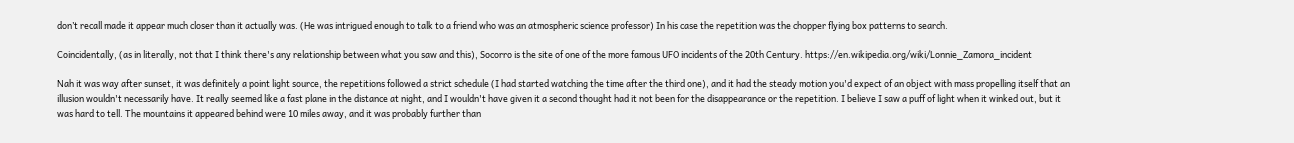don’t recall made it appear much closer than it actually was. (He was intrigued enough to talk to a friend who was an atmospheric science professor) In his case the repetition was the chopper flying box patterns to search.

Coincidentally, (as in literally, not that I think there's any relationship between what you saw and this), Socorro is the site of one of the more famous UFO incidents of the 20th Century. https://en.wikipedia.org/wiki/Lonnie_Zamora_incident

Nah it was way after sunset, it was definitely a point light source, the repetitions followed a strict schedule (I had started watching the time after the third one), and it had the steady motion you'd expect of an object with mass propelling itself that an illusion wouldn't necessarily have. It really seemed like a fast plane in the distance at night, and I wouldn't have given it a second thought had it not been for the disappearance or the repetition. I believe I saw a puff of light when it winked out, but it was hard to tell. The mountains it appeared behind were 10 miles away, and it was probably further than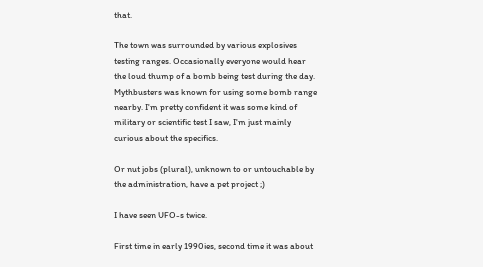that.

The town was surrounded by various explosives testing ranges. Occasionally everyone would hear the loud thump of a bomb being test during the day. Mythbusters was known for using some bomb range nearby. I'm pretty confident it was some kind of military or scientific test I saw, I'm just mainly curious about the specifics.

Or nut jobs (plural), unknown to or untouchable by the administration, have a pet project ;)

I have seen UFO-s twice.

First time in early 1990ies, second time it was about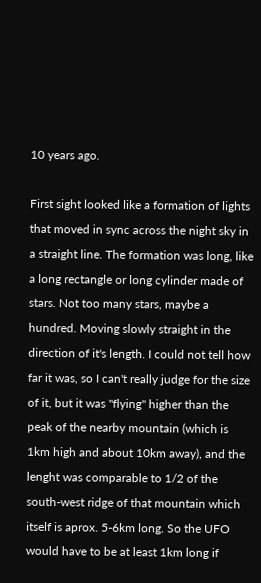10 years ago.

First sight looked like a formation of lights that moved in sync across the night sky in a straight line. The formation was long, like a long rectangle or long cylinder made of stars. Not too many stars, maybe a hundred. Moving slowly straight in the direction of it's length. I could not tell how far it was, so I can't really judge for the size of it, but it was "flying" higher than the peak of the nearby mountain (which is 1km high and about 10km away), and the lenght was comparable to 1/2 of the south-west ridge of that mountain which itself is aprox. 5-6km long. So the UFO would have to be at least 1km long if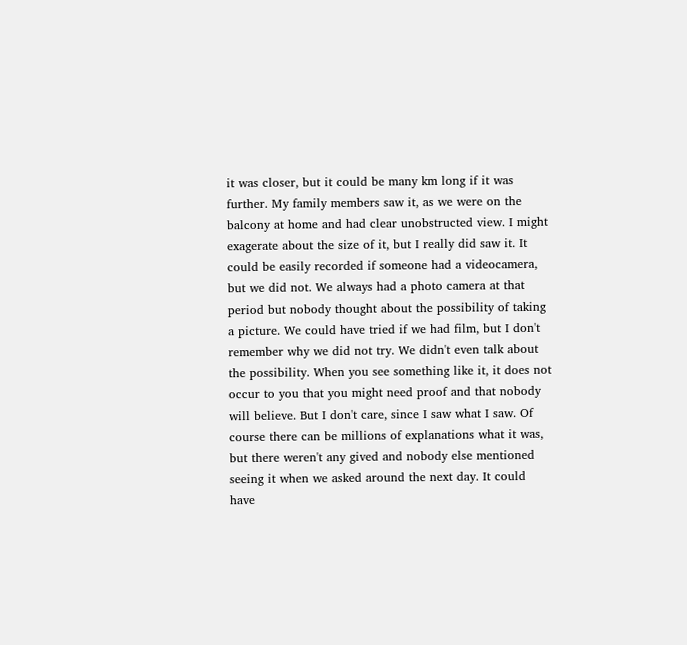it was closer, but it could be many km long if it was further. My family members saw it, as we were on the balcony at home and had clear unobstructed view. I might exagerate about the size of it, but I really did saw it. It could be easily recorded if someone had a videocamera, but we did not. We always had a photo camera at that period but nobody thought about the possibility of taking a picture. We could have tried if we had film, but I don't remember why we did not try. We didn't even talk about the possibility. When you see something like it, it does not occur to you that you might need proof and that nobody will believe. But I don't care, since I saw what I saw. Of course there can be millions of explanations what it was, but there weren't any gived and nobody else mentioned seeing it when we asked around the next day. It could have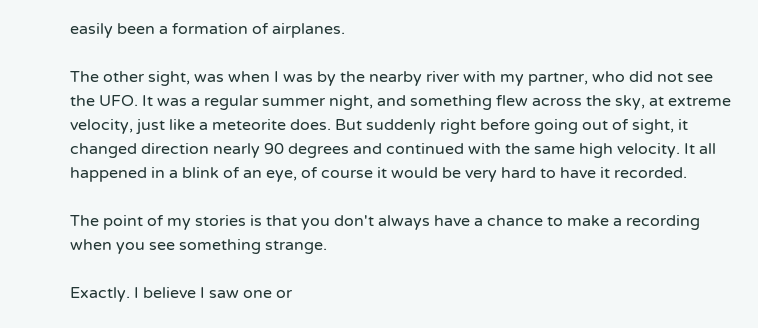easily been a formation of airplanes.

The other sight, was when I was by the nearby river with my partner, who did not see the UFO. It was a regular summer night, and something flew across the sky, at extreme velocity, just like a meteorite does. But suddenly right before going out of sight, it changed direction nearly 90 degrees and continued with the same high velocity. It all happened in a blink of an eye, of course it would be very hard to have it recorded.

The point of my stories is that you don't always have a chance to make a recording when you see something strange.

Exactly. I believe I saw one or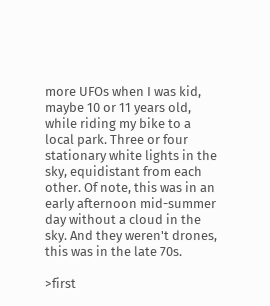more UFOs when I was kid, maybe 10 or 11 years old, while riding my bike to a local park. Three or four stationary white lights in the sky, equidistant from each other. Of note, this was in an early afternoon mid-summer day without a cloud in the sky. And they weren't drones, this was in the late 70s.

>first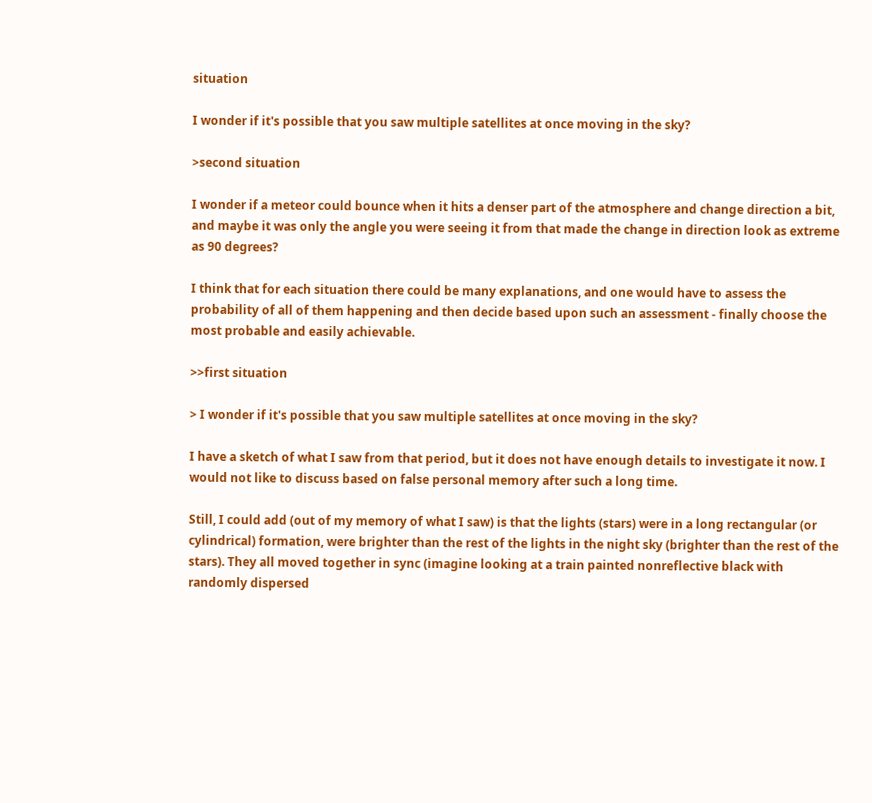situation

I wonder if it's possible that you saw multiple satellites at once moving in the sky?

>second situation

I wonder if a meteor could bounce when it hits a denser part of the atmosphere and change direction a bit, and maybe it was only the angle you were seeing it from that made the change in direction look as extreme as 90 degrees?

I think that for each situation there could be many explanations, and one would have to assess the probability of all of them happening and then decide based upon such an assessment - finally choose the most probable and easily achievable.

>>first situation

> I wonder if it's possible that you saw multiple satellites at once moving in the sky?

I have a sketch of what I saw from that period, but it does not have enough details to investigate it now. I would not like to discuss based on false personal memory after such a long time.

Still, I could add (out of my memory of what I saw) is that the lights (stars) were in a long rectangular (or cylindrical) formation, were brighter than the rest of the lights in the night sky (brighter than the rest of the stars). They all moved together in sync (imagine looking at a train painted nonreflective black with randomly dispersed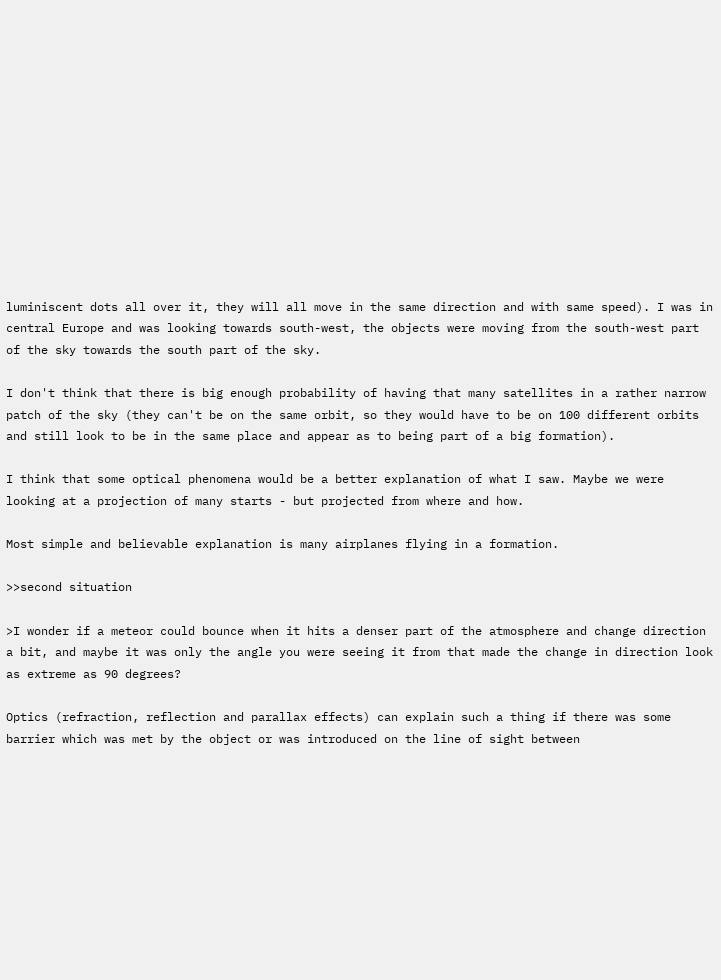luminiscent dots all over it, they will all move in the same direction and with same speed). I was in central Europe and was looking towards south-west, the objects were moving from the south-west part of the sky towards the south part of the sky.

I don't think that there is big enough probability of having that many satellites in a rather narrow patch of the sky (they can't be on the same orbit, so they would have to be on 100 different orbits and still look to be in the same place and appear as to being part of a big formation).

I think that some optical phenomena would be a better explanation of what I saw. Maybe we were looking at a projection of many starts - but projected from where and how.

Most simple and believable explanation is many airplanes flying in a formation.

>>second situation

>I wonder if a meteor could bounce when it hits a denser part of the atmosphere and change direction a bit, and maybe it was only the angle you were seeing it from that made the change in direction look as extreme as 90 degrees?

Optics (refraction, reflection and parallax effects) can explain such a thing if there was some barrier which was met by the object or was introduced on the line of sight between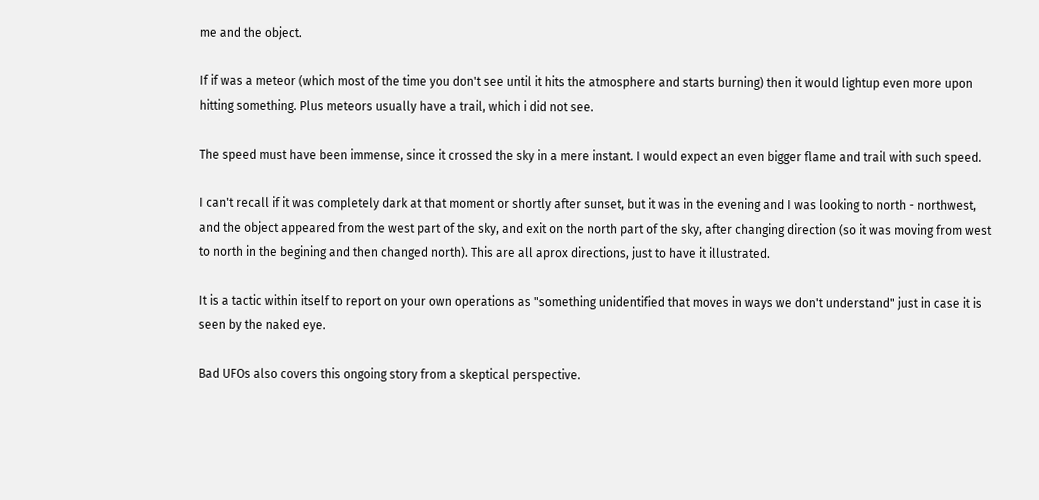me and the object.

If if was a meteor (which most of the time you don't see until it hits the atmosphere and starts burning) then it would lightup even more upon hitting something. Plus meteors usually have a trail, which i did not see.

The speed must have been immense, since it crossed the sky in a mere instant. I would expect an even bigger flame and trail with such speed.

I can't recall if it was completely dark at that moment or shortly after sunset, but it was in the evening and I was looking to north - northwest, and the object appeared from the west part of the sky, and exit on the north part of the sky, after changing direction (so it was moving from west to north in the begining and then changed north). This are all aprox directions, just to have it illustrated.

It is a tactic within itself to report on your own operations as "something unidentified that moves in ways we don't understand" just in case it is seen by the naked eye.

Bad UFOs also covers this ongoing story from a skeptical perspective.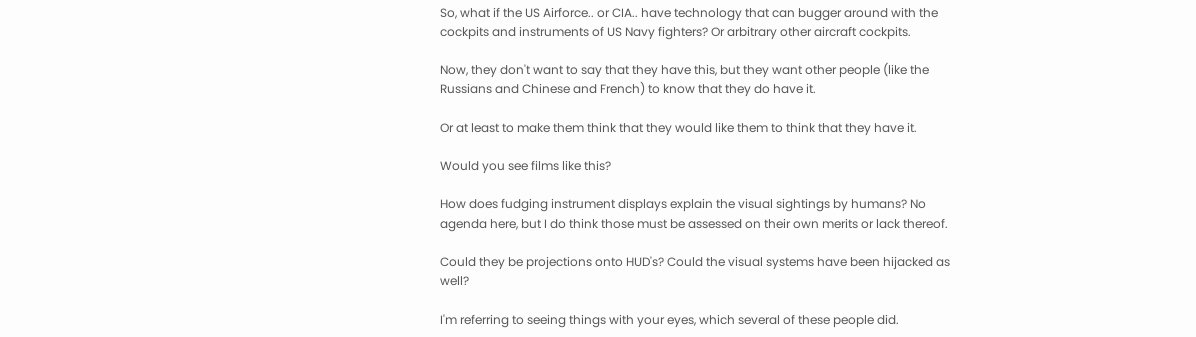So, what if the US Airforce.. or CIA.. have technology that can bugger around with the cockpits and instruments of US Navy fighters? Or arbitrary other aircraft cockpits.

Now, they don't want to say that they have this, but they want other people (like the Russians and Chinese and French) to know that they do have it.

Or at least to make them think that they would like them to think that they have it.

Would you see films like this?

How does fudging instrument displays explain the visual sightings by humans? No agenda here, but I do think those must be assessed on their own merits or lack thereof.

Could they be projections onto HUD's? Could the visual systems have been hijacked as well?

I'm referring to seeing things with your eyes, which several of these people did.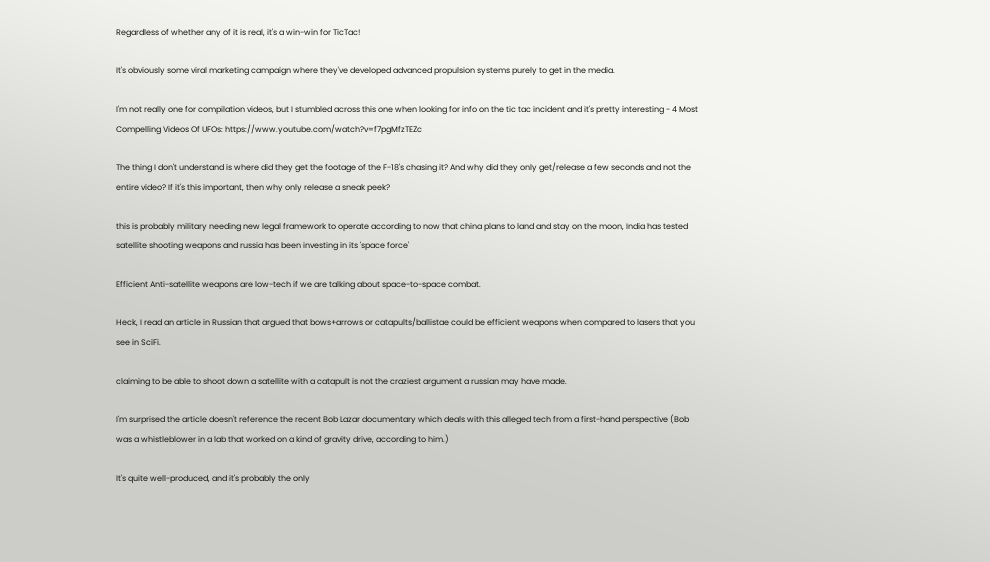Regardless of whether any of it is real, it's a win-win for TicTac!

It's obviously some viral marketing campaign where they've developed advanced propulsion systems purely to get in the media.

I'm not really one for compilation videos, but I stumbled across this one when looking for info on the tic tac incident and it's pretty interesting - 4 Most Compelling Videos Of UFOs: https://www.youtube.com/watch?v=f7pgMfzTEZc

The thing I don't understand is where did they get the footage of the F-18's chasing it? And why did they only get/release a few seconds and not the entire video? If it's this important, then why only release a sneak peek?

this is probably military needing new legal framework to operate according to now that china plans to land and stay on the moon, India has tested satellite shooting weapons and russia has been investing in its 'space force'

Efficient Anti-satellite weapons are low-tech if we are talking about space-to-space combat.

Heck, I read an article in Russian that argued that bows+arrows or catapults/ballistae could be efficient weapons when compared to lasers that you see in SciFi.

claiming to be able to shoot down a satellite with a catapult is not the craziest argument a russian may have made.

I'm surprised the article doesn't reference the recent Bob Lazar documentary which deals with this alleged tech from a first-hand perspective (Bob was a whistleblower in a lab that worked on a kind of gravity drive, according to him.)

It's quite well-produced, and it's probably the only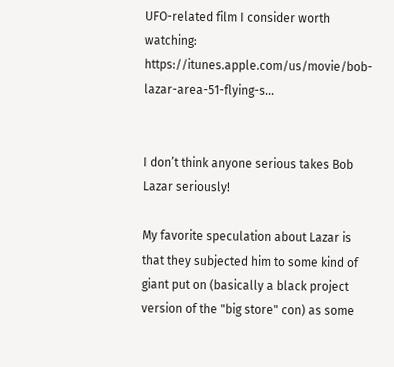UFO-related film I consider worth watching: https://itunes.apple.com/us/movie/bob-lazar-area-51-flying-s...


I don’t think anyone serious takes Bob Lazar seriously!

My favorite speculation about Lazar is that they subjected him to some kind of giant put on (basically a black project version of the "big store" con) as some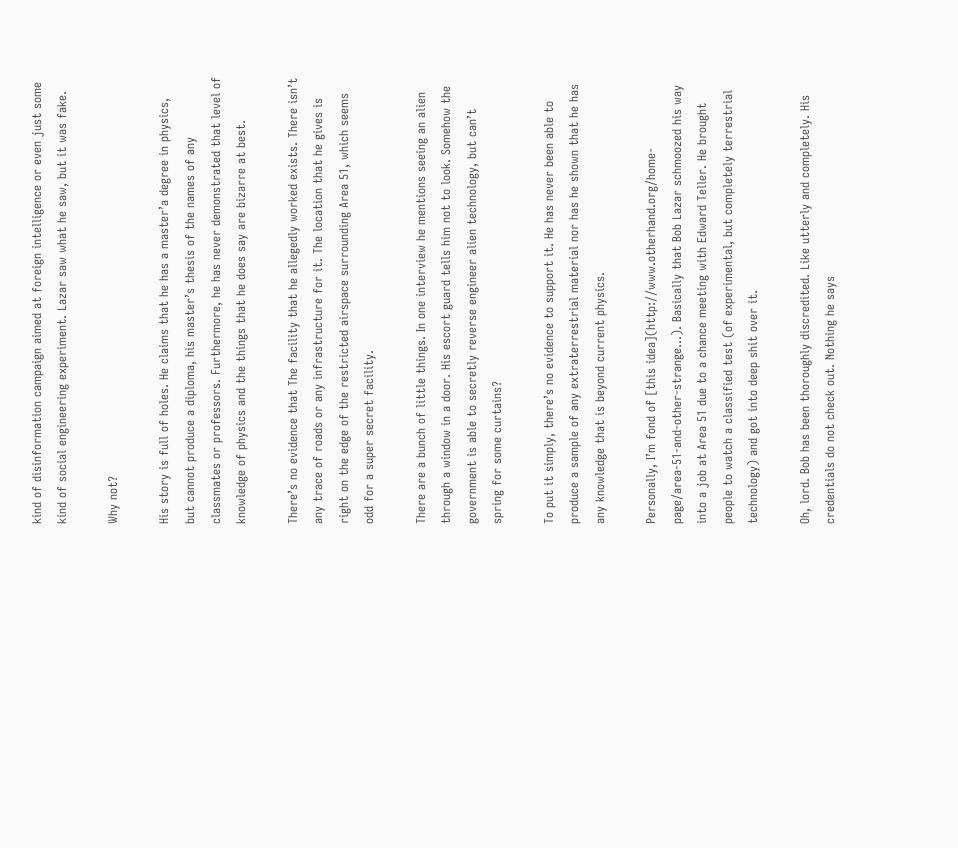kind of disinformation campaign aimed at foreign intelligence or even just some kind of social engineering experiment. Lazar saw what he saw, but it was fake.

Why not?

His story is full of holes. He claims that he has a master’a degree in physics, but cannot produce a diploma, his master’s thesis of the names of any classmates or professors. Furthermore, he has never demonstrated that level of knowledge of physics and the things that he does say are bizarre at best.

There’s no evidence that The facility that he allegedly worked exists. There isn’t any trace of roads or any infrastructure for it. The location that he gives is right on the edge of the restricted airspace surrounding Area 51, which seems odd for a super secret facility.

There are a bunch of little things. In one interview he mentions seeing an alien through a window in a door. His escort guard tells him not to look. Somehow the government is able to secretly reverse engineer alien technology, but can’t spring for some curtains?

To put it simply, there’s no evidence to support it. He has never been able to produce a sample of any extraterrestrial material nor has he shown that he has any knowledge that is beyond current physics.

Personally, I’m fond of [this idea](http://www.otherhand.org/home-page/area-51-and-other-strange...). Basically that Bob Lazar schmoozed his way into a job at Area 51 due to a chance meeting with Edward Teller. He brought people to watch a classified test (of experimental, but completely terrestrial technology) and got into deep shit over it.

Oh, lord. Bob has been thoroughly discredited. Like utterly and completely. His credentials do not check out. Nothing he says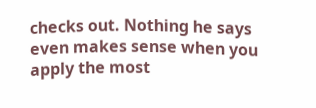checks out. Nothing he says even makes sense when you apply the most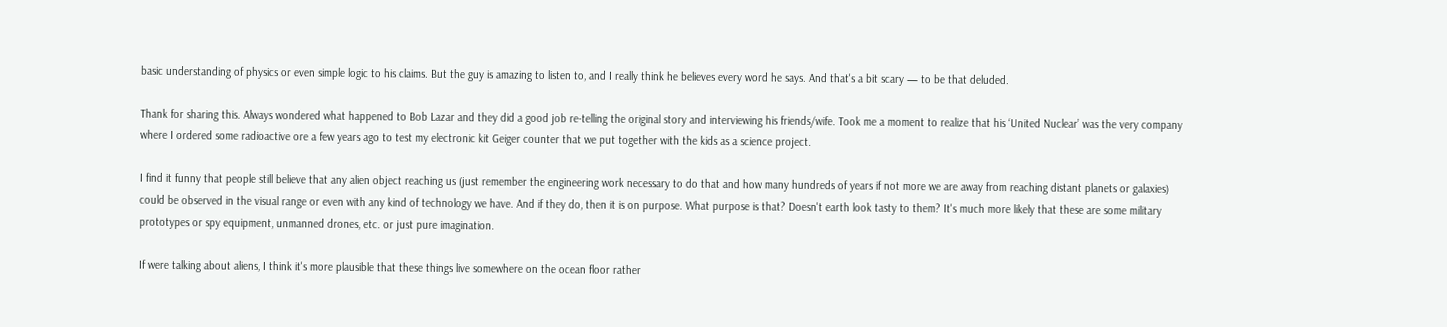basic understanding of physics or even simple logic to his claims. But the guy is amazing to listen to, and I really think he believes every word he says. And that's a bit scary — to be that deluded.

Thank for sharing this. Always wondered what happened to Bob Lazar and they did a good job re-telling the original story and interviewing his friends/wife. Took me a moment to realize that his ‘United Nuclear’ was the very company where I ordered some radioactive ore a few years ago to test my electronic kit Geiger counter that we put together with the kids as a science project.

I find it funny that people still believe that any alien object reaching us (just remember the engineering work necessary to do that and how many hundreds of years if not more we are away from reaching distant planets or galaxies) could be observed in the visual range or even with any kind of technology we have. And if they do, then it is on purpose. What purpose is that? Doesn't earth look tasty to them? It's much more likely that these are some military prototypes or spy equipment, unmanned drones, etc. or just pure imagination.

If were talking about aliens, I think it's more plausible that these things live somewhere on the ocean floor rather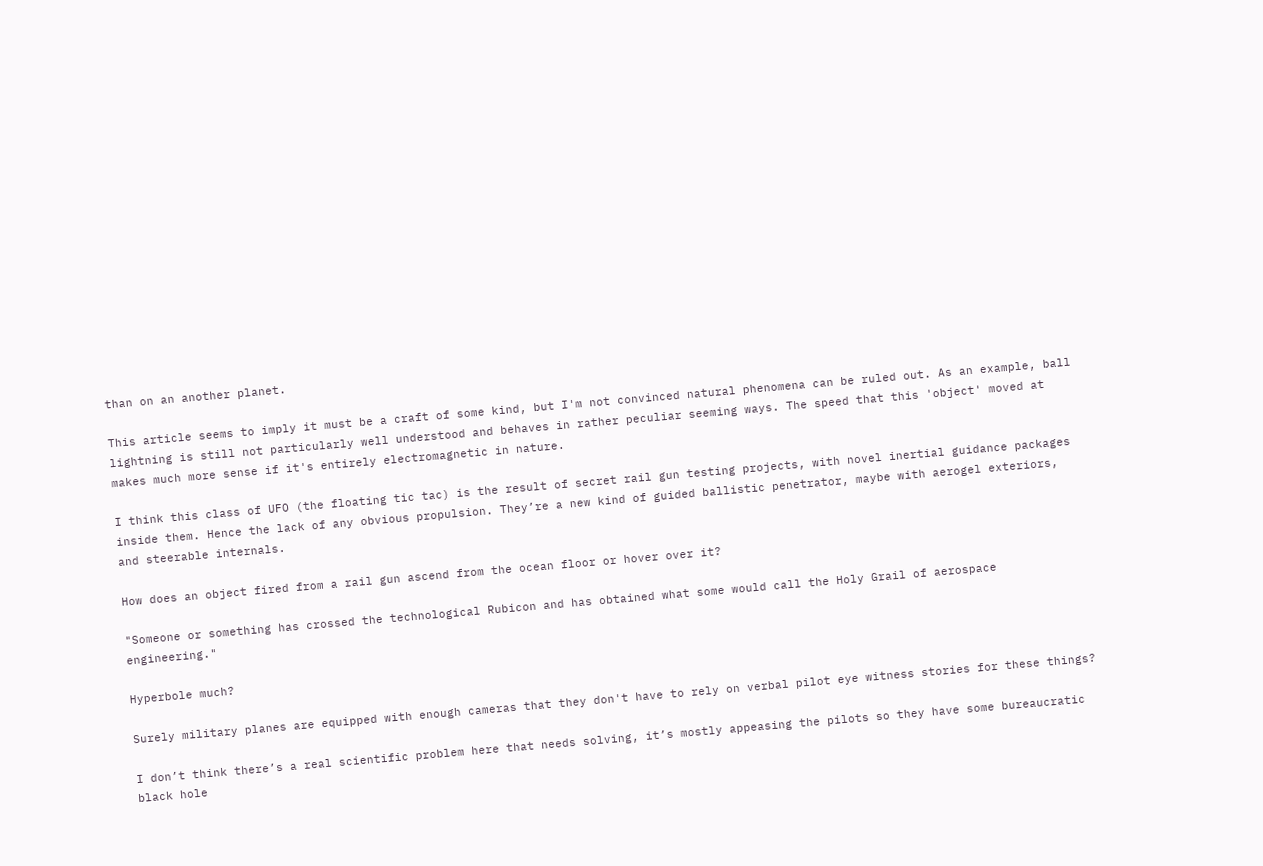than on an another planet.

This article seems to imply it must be a craft of some kind, but I'm not convinced natural phenomena can be ruled out. As an example, ball lightning is still not particularly well understood and behaves in rather peculiar seeming ways. The speed that this 'object' moved at makes much more sense if it's entirely electromagnetic in nature.

I think this class of UFO (the floating tic tac) is the result of secret rail gun testing projects, with novel inertial guidance packages inside them. Hence the lack of any obvious propulsion. They’re a new kind of guided ballistic penetrator, maybe with aerogel exteriors, and steerable internals.

How does an object fired from a rail gun ascend from the ocean floor or hover over it?

"Someone or something has crossed the technological Rubicon and has obtained what some would call the Holy Grail of aerospace engineering."

Hyperbole much?

Surely military planes are equipped with enough cameras that they don't have to rely on verbal pilot eye witness stories for these things?

I don’t think there’s a real scientific problem here that needs solving, it’s mostly appeasing the pilots so they have some bureaucratic black hole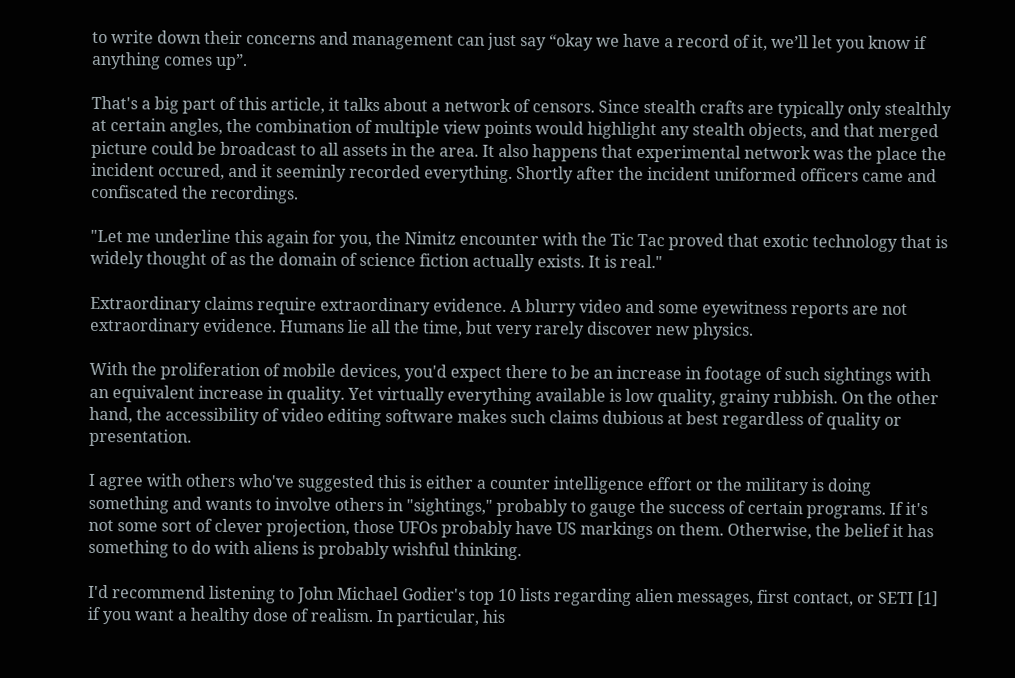to write down their concerns and management can just say “okay we have a record of it, we’ll let you know if anything comes up”.

That's a big part of this article, it talks about a network of censors. Since stealth crafts are typically only stealthly at certain angles, the combination of multiple view points would highlight any stealth objects, and that merged picture could be broadcast to all assets in the area. It also happens that experimental network was the place the incident occured, and it seeminly recorded everything. Shortly after the incident uniformed officers came and confiscated the recordings.

"Let me underline this again for you, the Nimitz encounter with the Tic Tac proved that exotic technology that is widely thought of as the domain of science fiction actually exists. It is real."

Extraordinary claims require extraordinary evidence. A blurry video and some eyewitness reports are not extraordinary evidence. Humans lie all the time, but very rarely discover new physics.

With the proliferation of mobile devices, you'd expect there to be an increase in footage of such sightings with an equivalent increase in quality. Yet virtually everything available is low quality, grainy rubbish. On the other hand, the accessibility of video editing software makes such claims dubious at best regardless of quality or presentation.

I agree with others who've suggested this is either a counter intelligence effort or the military is doing something and wants to involve others in "sightings," probably to gauge the success of certain programs. If it's not some sort of clever projection, those UFOs probably have US markings on them. Otherwise, the belief it has something to do with aliens is probably wishful thinking.

I'd recommend listening to John Michael Godier's top 10 lists regarding alien messages, first contact, or SETI [1] if you want a healthy dose of realism. In particular, his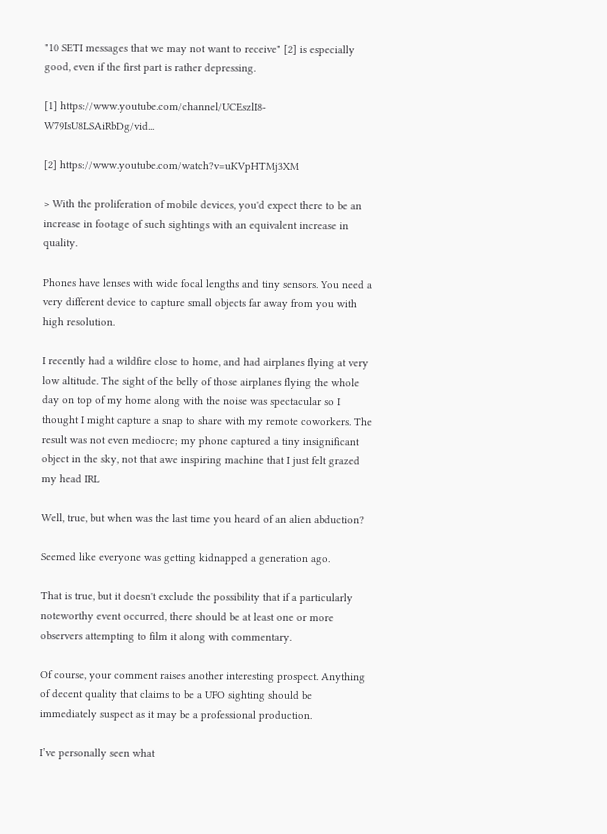"10 SETI messages that we may not want to receive" [2] is especially good, even if the first part is rather depressing.

[1] https://www.youtube.com/channel/UCEszlI8-W79IsU8LSAiRbDg/vid...

[2] https://www.youtube.com/watch?v=uKVpHTMj3XM

> With the proliferation of mobile devices, you'd expect there to be an increase in footage of such sightings with an equivalent increase in quality.

Phones have lenses with wide focal lengths and tiny sensors. You need a very different device to capture small objects far away from you with high resolution.

I recently had a wildfire close to home, and had airplanes flying at very low altitude. The sight of the belly of those airplanes flying the whole day on top of my home along with the noise was spectacular so I thought I might capture a snap to share with my remote coworkers. The result was not even mediocre; my phone captured a tiny insignificant object in the sky, not that awe inspiring machine that I just felt grazed my head IRL

Well, true, but when was the last time you heard of an alien abduction?

Seemed like everyone was getting kidnapped a generation ago.

That is true, but it doesn't exclude the possibility that if a particularly noteworthy event occurred, there should be at least one or more observers attempting to film it along with commentary.

Of course, your comment raises another interesting prospect. Anything of decent quality that claims to be a UFO sighting should be immediately suspect as it may be a professional production.

I’ve personally seen what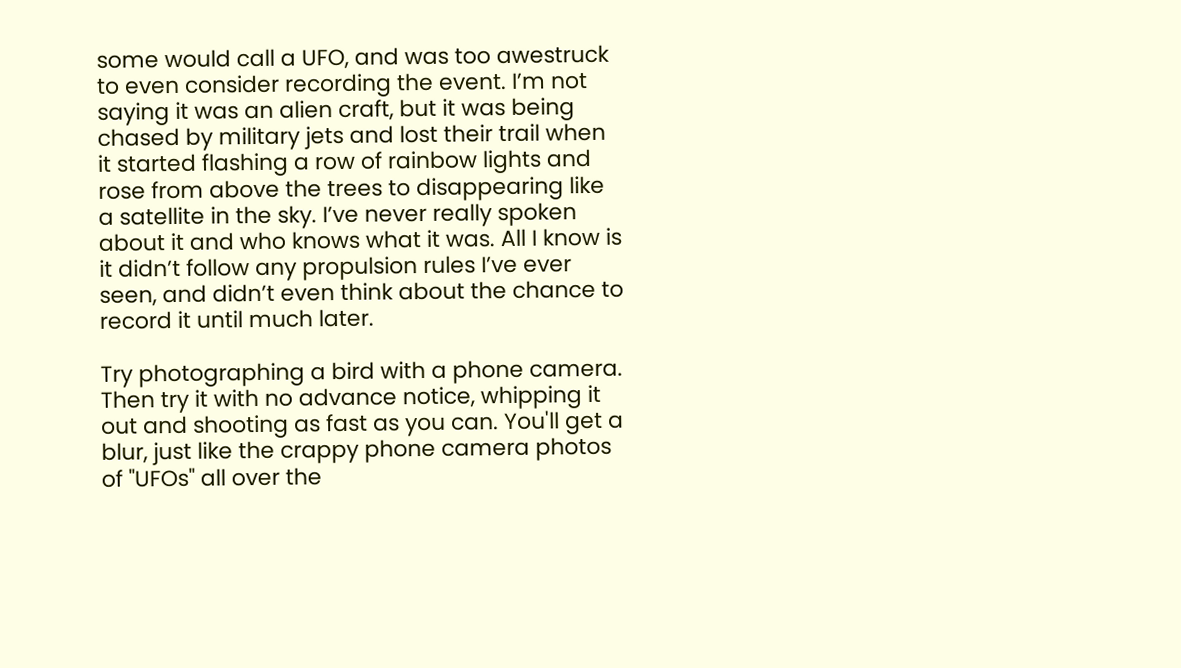some would call a UFO, and was too awestruck to even consider recording the event. I’m not saying it was an alien craft, but it was being chased by military jets and lost their trail when it started flashing a row of rainbow lights and rose from above the trees to disappearing like a satellite in the sky. I’ve never really spoken about it and who knows what it was. All I know is it didn’t follow any propulsion rules I’ve ever seen, and didn’t even think about the chance to record it until much later.

Try photographing a bird with a phone camera. Then try it with no advance notice, whipping it out and shooting as fast as you can. You'll get a blur, just like the crappy phone camera photos of "UFOs" all over the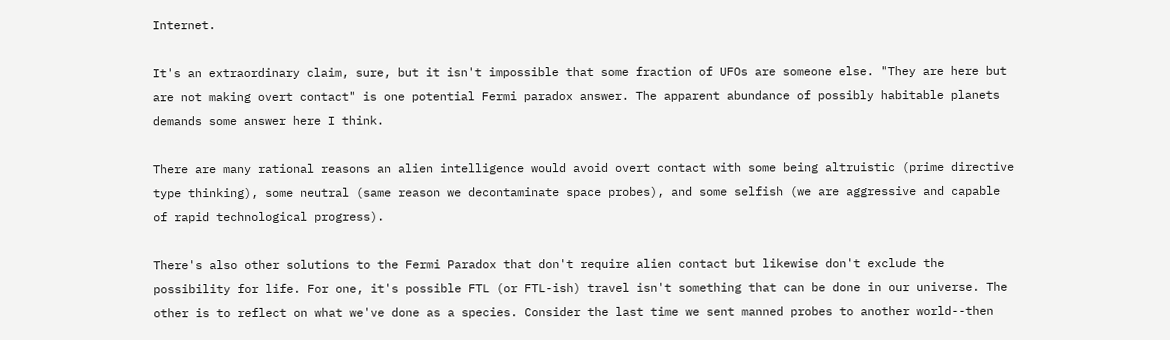Internet.

It's an extraordinary claim, sure, but it isn't impossible that some fraction of UFOs are someone else. "They are here but are not making overt contact" is one potential Fermi paradox answer. The apparent abundance of possibly habitable planets demands some answer here I think.

There are many rational reasons an alien intelligence would avoid overt contact with some being altruistic (prime directive type thinking), some neutral (same reason we decontaminate space probes), and some selfish (we are aggressive and capable of rapid technological progress).

There's also other solutions to the Fermi Paradox that don't require alien contact but likewise don't exclude the possibility for life. For one, it's possible FTL (or FTL-ish) travel isn't something that can be done in our universe. The other is to reflect on what we've done as a species. Consider the last time we sent manned probes to another world--then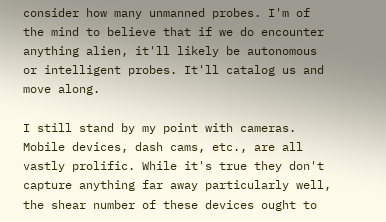consider how many unmanned probes. I'm of the mind to believe that if we do encounter anything alien, it'll likely be autonomous or intelligent probes. It'll catalog us and move along.

I still stand by my point with cameras. Mobile devices, dash cams, etc., are all vastly prolific. While it's true they don't capture anything far away particularly well, the shear number of these devices ought to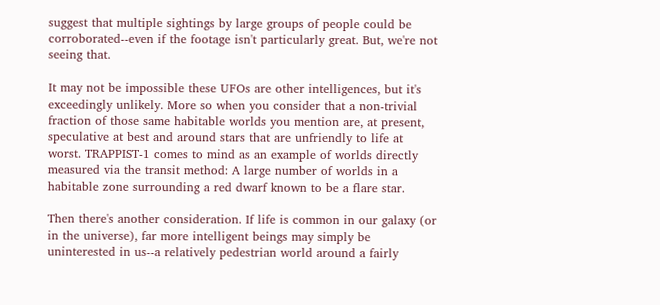suggest that multiple sightings by large groups of people could be corroborated--even if the footage isn't particularly great. But, we're not seeing that.

It may not be impossible these UFOs are other intelligences, but it's exceedingly unlikely. More so when you consider that a non-trivial fraction of those same habitable worlds you mention are, at present, speculative at best and around stars that are unfriendly to life at worst. TRAPPIST-1 comes to mind as an example of worlds directly measured via the transit method: A large number of worlds in a habitable zone surrounding a red dwarf known to be a flare star.

Then there's another consideration. If life is common in our galaxy (or in the universe), far more intelligent beings may simply be uninterested in us--a relatively pedestrian world around a fairly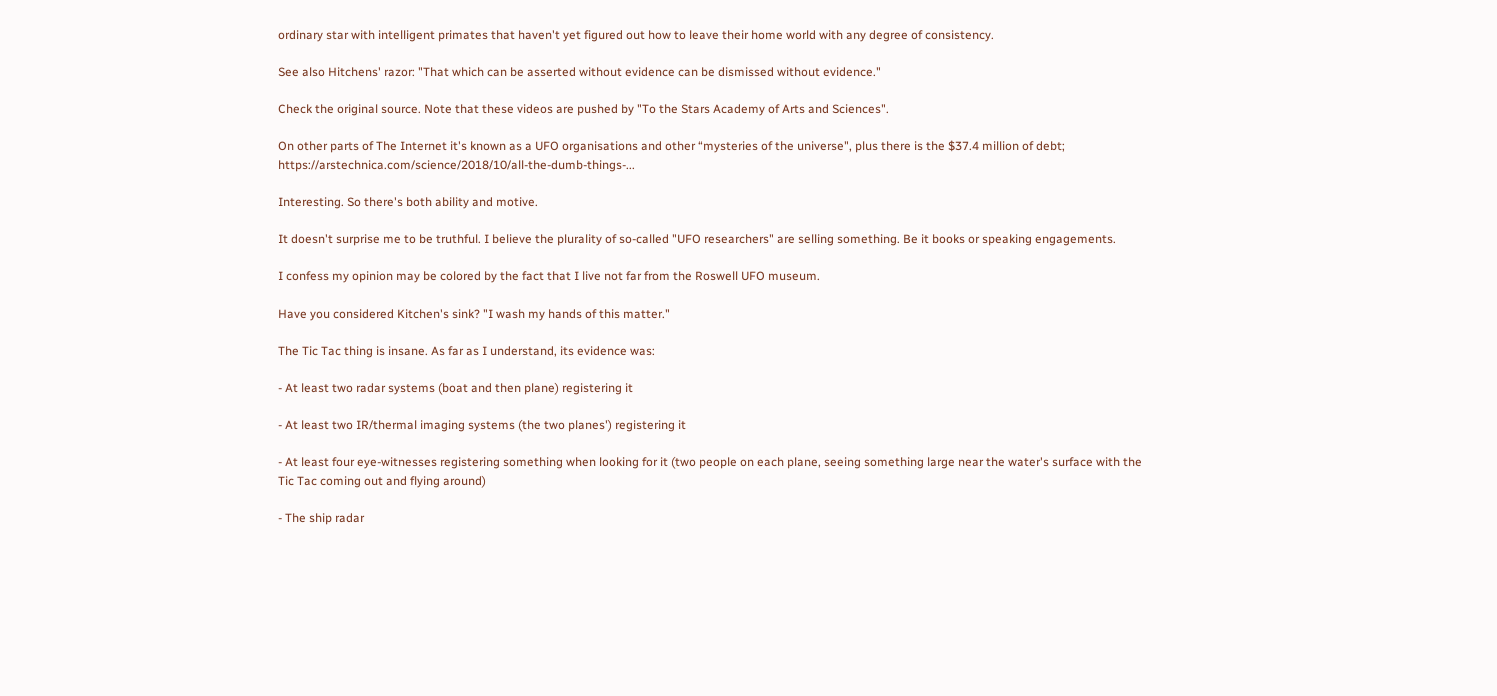ordinary star with intelligent primates that haven't yet figured out how to leave their home world with any degree of consistency.

See also Hitchens' razor: "That which can be asserted without evidence can be dismissed without evidence."

Check the original source. Note that these videos are pushed by "To the Stars Academy of Arts and Sciences".

On other parts of The Internet it's known as a UFO organisations and other “mysteries of the universe", plus there is the $37.4 million of debt; https://arstechnica.com/science/2018/10/all-the-dumb-things-...

Interesting. So there's both ability and motive.

It doesn't surprise me to be truthful. I believe the plurality of so-called "UFO researchers" are selling something. Be it books or speaking engagements.

I confess my opinion may be colored by the fact that I live not far from the Roswell UFO museum.

Have you considered Kitchen's sink? "I wash my hands of this matter."

The Tic Tac thing is insane. As far as I understand, its evidence was:

- At least two radar systems (boat and then plane) registering it

- At least two IR/thermal imaging systems (the two planes') registering it

- At least four eye-witnesses registering something when looking for it (two people on each plane, seeing something large near the water's surface with the Tic Tac coming out and flying around)

- The ship radar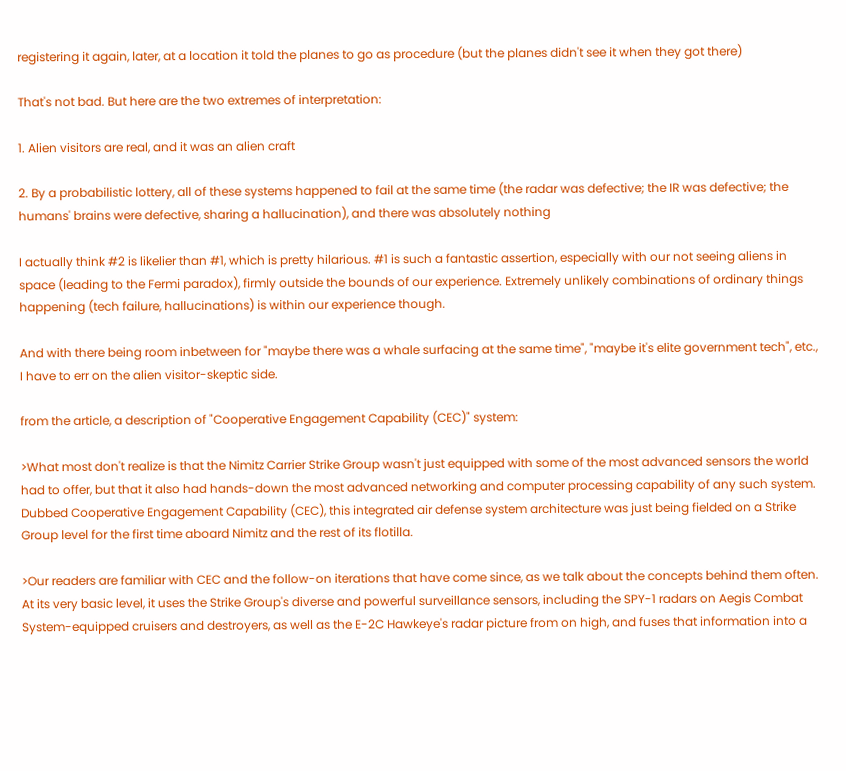registering it again, later, at a location it told the planes to go as procedure (but the planes didn't see it when they got there)

That's not bad. But here are the two extremes of interpretation:

1. Alien visitors are real, and it was an alien craft

2. By a probabilistic lottery, all of these systems happened to fail at the same time (the radar was defective; the IR was defective; the humans' brains were defective, sharing a hallucination), and there was absolutely nothing

I actually think #2 is likelier than #1, which is pretty hilarious. #1 is such a fantastic assertion, especially with our not seeing aliens in space (leading to the Fermi paradox), firmly outside the bounds of our experience. Extremely unlikely combinations of ordinary things happening (tech failure, hallucinations) is within our experience though.

And with there being room inbetween for "maybe there was a whale surfacing at the same time", "maybe it's elite government tech", etc., I have to err on the alien visitor-skeptic side.

from the article, a description of "Cooperative Engagement Capability (CEC)" system:

>What most don't realize is that the Nimitz Carrier Strike Group wasn't just equipped with some of the most advanced sensors the world had to offer, but that it also had hands-down the most advanced networking and computer processing capability of any such system. Dubbed Cooperative Engagement Capability (CEC), this integrated air defense system architecture was just being fielded on a Strike Group level for the first time aboard Nimitz and the rest of its flotilla.

>Our readers are familiar with CEC and the follow-on iterations that have come since, as we talk about the concepts behind them often. At its very basic level, it uses the Strike Group's diverse and powerful surveillance sensors, including the SPY-1 radars on Aegis Combat System-equipped cruisers and destroyers, as well as the E-2C Hawkeye's radar picture from on high, and fuses that information into a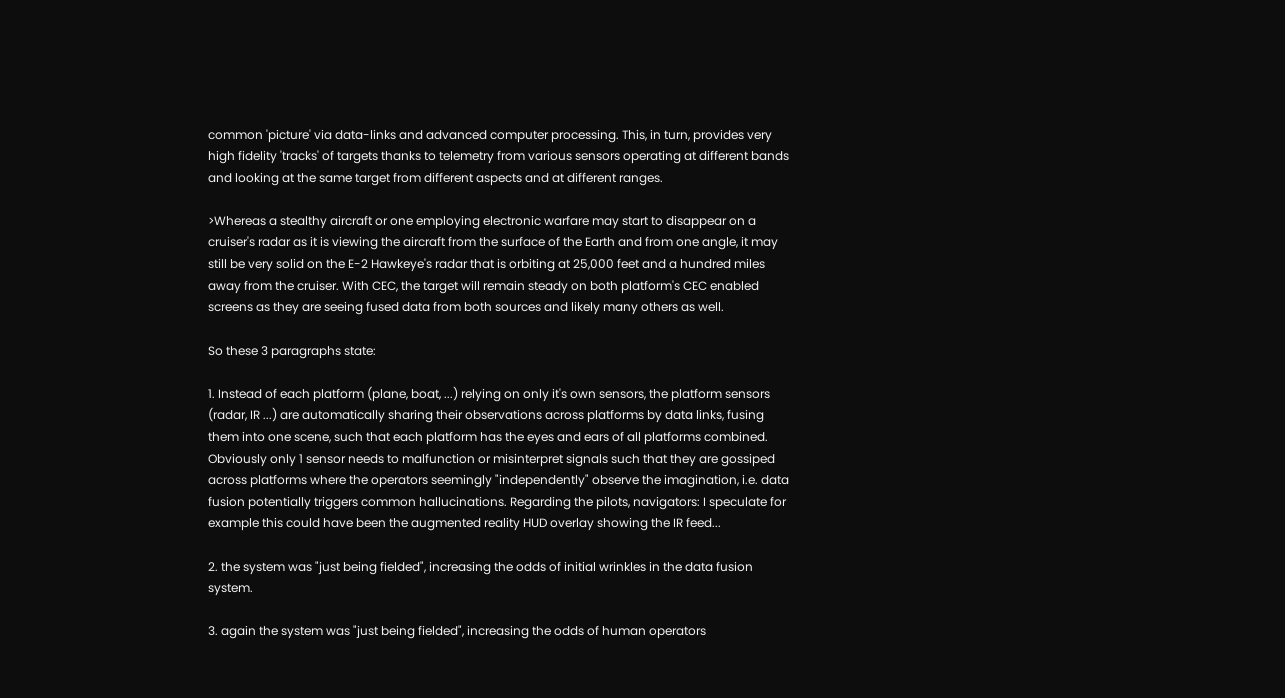common 'picture' via data-links and advanced computer processing. This, in turn, provides very high fidelity 'tracks' of targets thanks to telemetry from various sensors operating at different bands and looking at the same target from different aspects and at different ranges.

>Whereas a stealthy aircraft or one employing electronic warfare may start to disappear on a cruiser's radar as it is viewing the aircraft from the surface of the Earth and from one angle, it may still be very solid on the E-2 Hawkeye's radar that is orbiting at 25,000 feet and a hundred miles away from the cruiser. With CEC, the target will remain steady on both platform's CEC enabled screens as they are seeing fused data from both sources and likely many others as well.

So these 3 paragraphs state:

1. Instead of each platform (plane, boat, ...) relying on only it's own sensors, the platform sensors (radar, IR ...) are automatically sharing their observations across platforms by data links, fusing them into one scene, such that each platform has the eyes and ears of all platforms combined. Obviously only 1 sensor needs to malfunction or misinterpret signals such that they are gossiped across platforms where the operators seemingly "independently" observe the imagination, i.e. data fusion potentially triggers common hallucinations. Regarding the pilots, navigators: I speculate for example this could have been the augmented reality HUD overlay showing the IR feed...

2. the system was "just being fielded", increasing the odds of initial wrinkles in the data fusion system.

3. again the system was "just being fielded", increasing the odds of human operators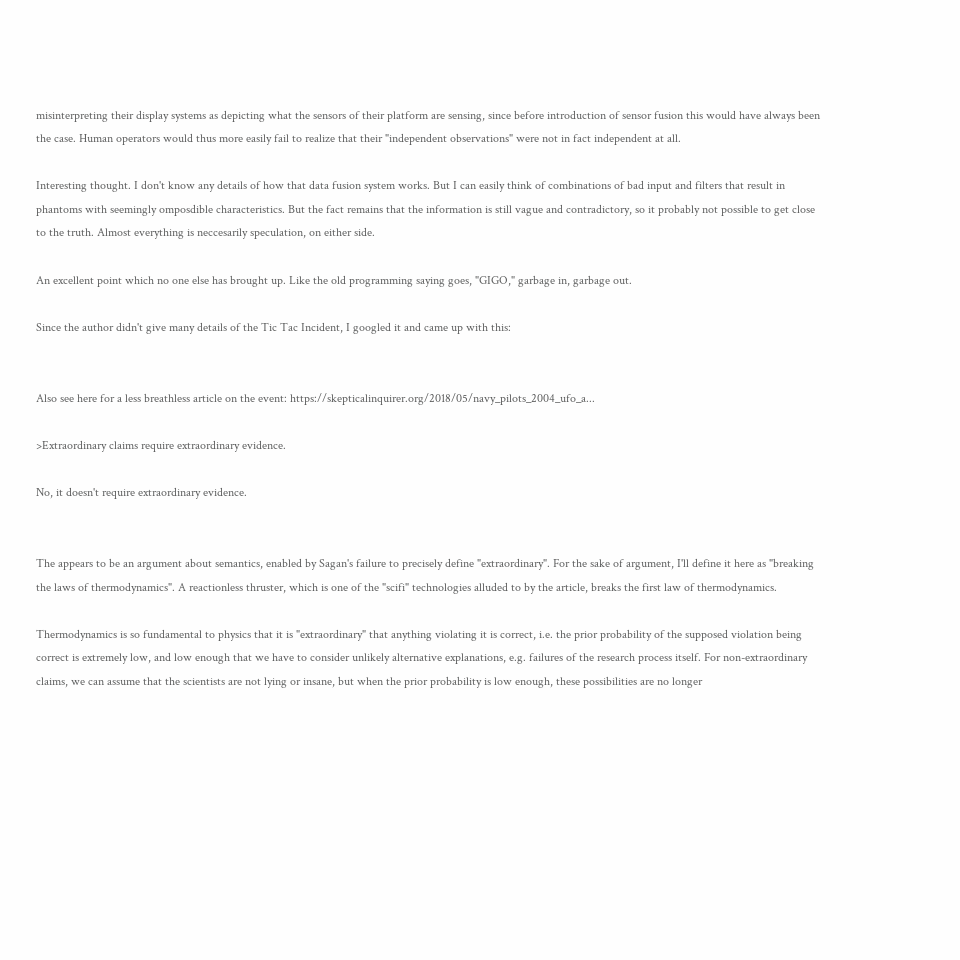misinterpreting their display systems as depicting what the sensors of their platform are sensing, since before introduction of sensor fusion this would have always been the case. Human operators would thus more easily fail to realize that their "independent observations" were not in fact independent at all.

Interesting thought. I don't know any details of how that data fusion system works. But I can easily think of combinations of bad input and filters that result in phantoms with seemingly omposdible characteristics. But the fact remains that the information is still vague and contradictory, so it probably not possible to get close to the truth. Almost everything is neccesarily speculation, on either side.

An excellent point which no one else has brought up. Like the old programming saying goes, "GIGO," garbage in, garbage out.

Since the author didn't give many details of the Tic Tac Incident, I googled it and came up with this:


Also see here for a less breathless article on the event: https://skepticalinquirer.org/2018/05/navy_pilots_2004_ufo_a...

>Extraordinary claims require extraordinary evidence.

No, it doesn't require extraordinary evidence.


The appears to be an argument about semantics, enabled by Sagan's failure to precisely define "extraordinary". For the sake of argument, I'll define it here as "breaking the laws of thermodynamics". A reactionless thruster, which is one of the "scifi" technologies alluded to by the article, breaks the first law of thermodynamics.

Thermodynamics is so fundamental to physics that it is "extraordinary" that anything violating it is correct, i.e. the prior probability of the supposed violation being correct is extremely low, and low enough that we have to consider unlikely alternative explanations, e.g. failures of the research process itself. For non-extraordinary claims, we can assume that the scientists are not lying or insane, but when the prior probability is low enough, these possibilities are no longer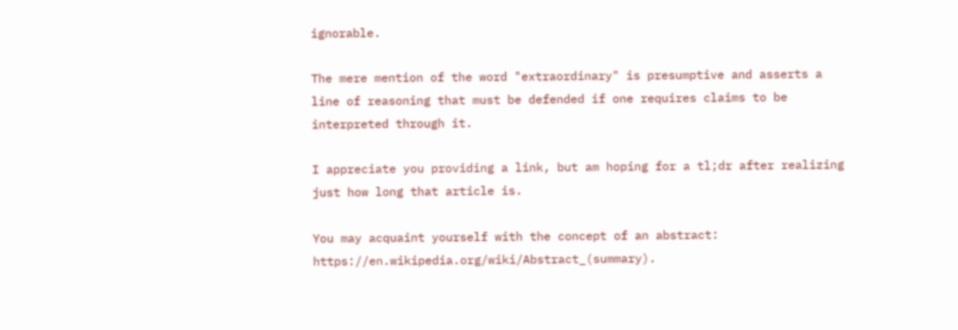ignorable.

The mere mention of the word "extraordinary" is presumptive and asserts a line of reasoning that must be defended if one requires claims to be interpreted through it.

I appreciate you providing a link, but am hoping for a tl;dr after realizing just how long that article is.

You may acquaint yourself with the concept of an abstract: https://en.wikipedia.org/wiki/Abstract_(summary).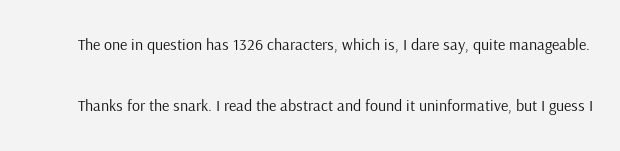The one in question has 1326 characters, which is, I dare say, quite manageable.

Thanks for the snark. I read the abstract and found it uninformative, but I guess I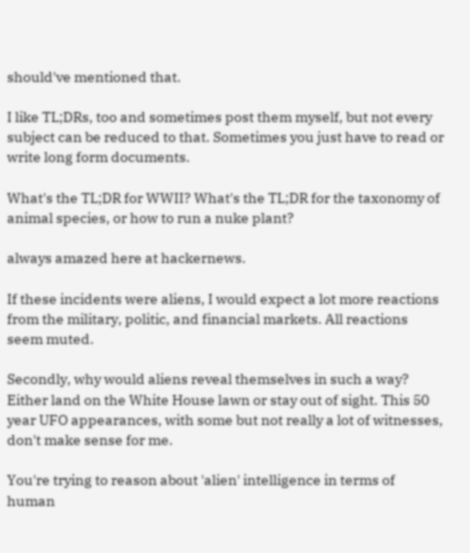should've mentioned that.

I like TL;DRs, too and sometimes post them myself, but not every subject can be reduced to that. Sometimes you just have to read or write long form documents.

What's the TL;DR for WWII? What's the TL;DR for the taxonomy of animal species, or how to run a nuke plant?

always amazed here at hackernews.

If these incidents were aliens, I would expect a lot more reactions from the military, politic, and financial markets. All reactions seem muted.

Secondly, why would aliens reveal themselves in such a way? Either land on the White House lawn or stay out of sight. This 50 year UFO appearances, with some but not really a lot of witnesses, don't make sense for me.

You're trying to reason about 'alien' intelligence in terms of human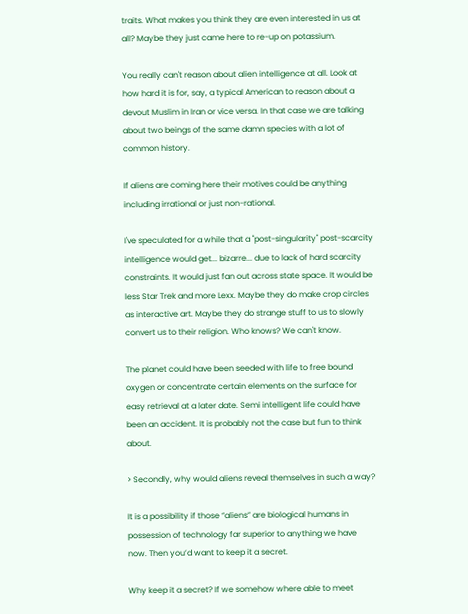traits. What makes you think they are even interested in us at all? Maybe they just came here to re-up on potassium.

You really can't reason about alien intelligence at all. Look at how hard it is for, say, a typical American to reason about a devout Muslim in Iran or vice versa. In that case we are talking about two beings of the same damn species with a lot of common history.

If aliens are coming here their motives could be anything including irrational or just non-rational.

I've speculated for a while that a "post-singularity" post-scarcity intelligence would get... bizarre... due to lack of hard scarcity constraints. It would just fan out across state space. It would be less Star Trek and more Lexx. Maybe they do make crop circles as interactive art. Maybe they do strange stuff to us to slowly convert us to their religion. Who knows? We can't know.

The planet could have been seeded with life to free bound oxygen or concentrate certain elements on the surface for easy retrieval at a later date. Semi intelligent life could have been an accident. It is probably not the case but fun to think about.

> Secondly, why would aliens reveal themselves in such a way?

It is a possibility if those “aliens” are biological humans in possession of technology far superior to anything we have now. Then you’d want to keep it a secret.

Why keep it a secret? If we somehow where able to meet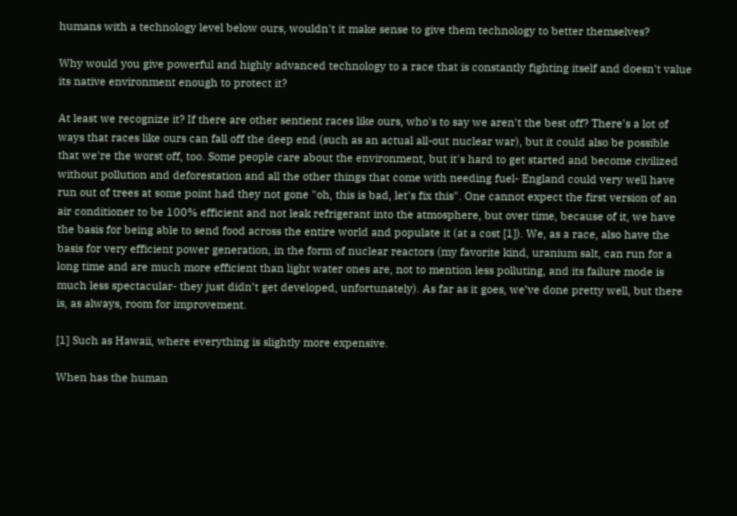humans with a technology level below ours, wouldn't it make sense to give them technology to better themselves?

Why would you give powerful and highly advanced technology to a race that is constantly fighting itself and doesn't value its native environment enough to protect it?

At least we recognize it? If there are other sentient races like ours, who's to say we aren't the best off? There's a lot of ways that races like ours can fall off the deep end (such as an actual all-out nuclear war), but it could also be possible that we're the worst off, too. Some people care about the environment, but it's hard to get started and become civilized without pollution and deforestation and all the other things that come with needing fuel- England could very well have run out of trees at some point had they not gone "oh, this is bad, let's fix this". One cannot expect the first version of an air conditioner to be 100% efficient and not leak refrigerant into the atmosphere, but over time, because of it, we have the basis for being able to send food across the entire world and populate it (at a cost [1]). We, as a race, also have the basis for very efficient power generation, in the form of nuclear reactors (my favorite kind, uranium salt, can run for a long time and are much more efficient than light water ones are, not to mention less polluting, and its failure mode is much less spectacular- they just didn’t get developed, unfortunately). As far as it goes, we’ve done pretty well, but there is, as always, room for improvement.

[1] Such as Hawaii, where everything is slightly more expensive.

When has the human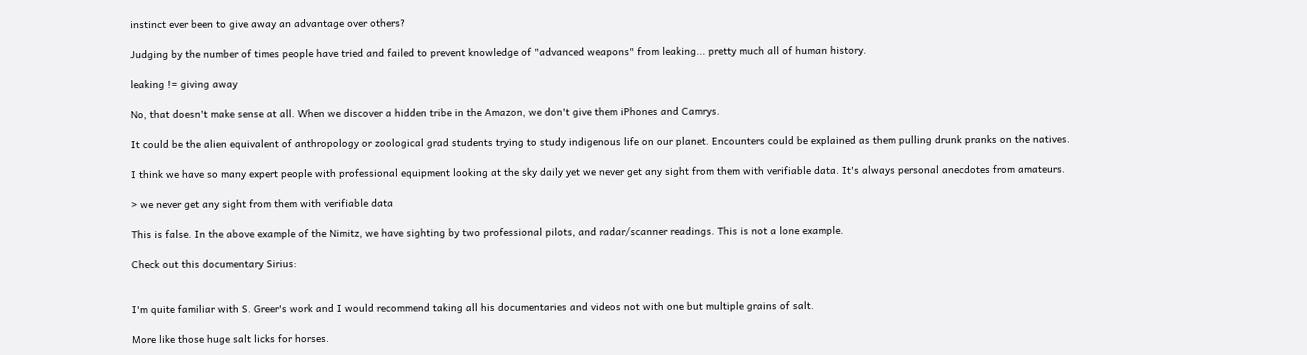instinct ever been to give away an advantage over others?

Judging by the number of times people have tried and failed to prevent knowledge of "advanced weapons" from leaking... pretty much all of human history.

leaking != giving away

No, that doesn't make sense at all. When we discover a hidden tribe in the Amazon, we don't give them iPhones and Camrys.

It could be the alien equivalent of anthropology or zoological grad students trying to study indigenous life on our planet. Encounters could be explained as them pulling drunk pranks on the natives.

I think we have so many expert people with professional equipment looking at the sky daily yet we never get any sight from them with verifiable data. It's always personal anecdotes from amateurs.

> we never get any sight from them with verifiable data

This is false. In the above example of the Nimitz, we have sighting by two professional pilots, and radar/scanner readings. This is not a lone example.

Check out this documentary Sirius:


I'm quite familiar with S. Greer's work and I would recommend taking all his documentaries and videos not with one but multiple grains of salt.

More like those huge salt licks for horses.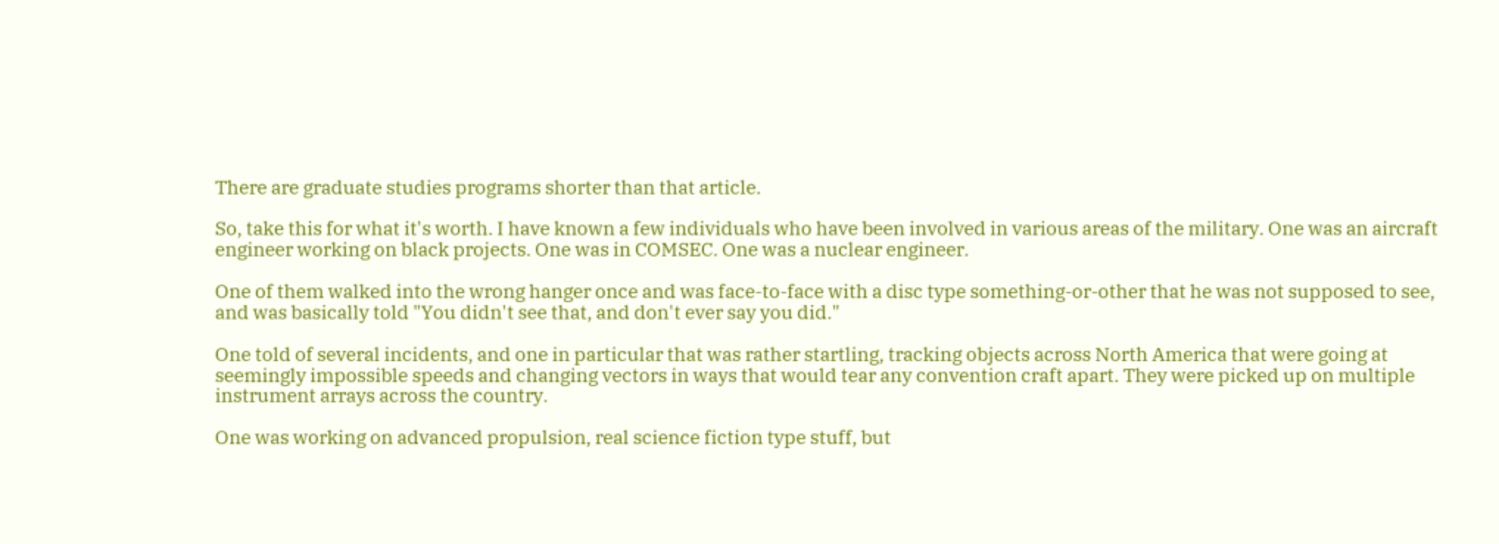There are graduate studies programs shorter than that article.

So, take this for what it's worth. I have known a few individuals who have been involved in various areas of the military. One was an aircraft engineer working on black projects. One was in COMSEC. One was a nuclear engineer.

One of them walked into the wrong hanger once and was face-to-face with a disc type something-or-other that he was not supposed to see, and was basically told "You didn't see that, and don't ever say you did."

One told of several incidents, and one in particular that was rather startling, tracking objects across North America that were going at seemingly impossible speeds and changing vectors in ways that would tear any convention craft apart. They were picked up on multiple instrument arrays across the country.

One was working on advanced propulsion, real science fiction type stuff, but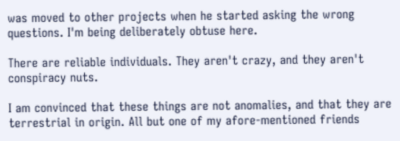was moved to other projects when he started asking the wrong questions. I'm being deliberately obtuse here.

There are reliable individuals. They aren't crazy, and they aren't conspiracy nuts.

I am convinced that these things are not anomalies, and that they are terrestrial in origin. All but one of my afore-mentioned friends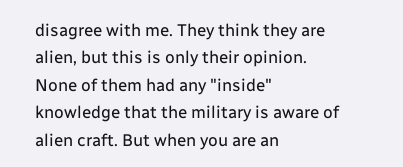disagree with me. They think they are alien, but this is only their opinion. None of them had any "inside" knowledge that the military is aware of alien craft. But when you are an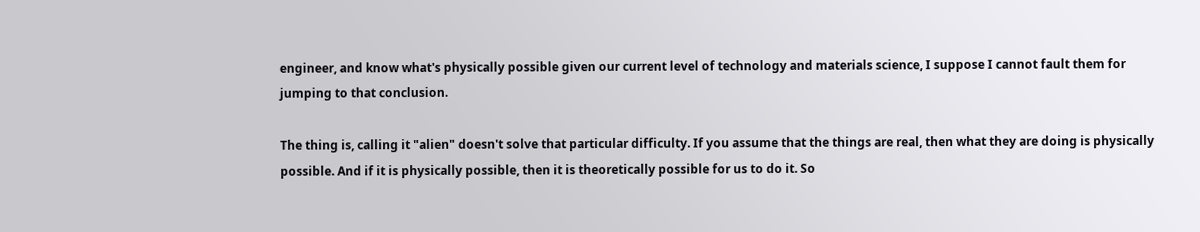engineer, and know what's physically possible given our current level of technology and materials science, I suppose I cannot fault them for jumping to that conclusion.

The thing is, calling it "alien" doesn't solve that particular difficulty. If you assume that the things are real, then what they are doing is physically possible. And if it is physically possible, then it is theoretically possible for us to do it. So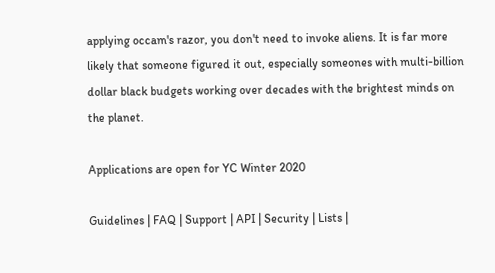applying occam's razor, you don't need to invoke aliens. It is far more likely that someone figured it out, especially someones with multi-billion dollar black budgets working over decades with the brightest minds on the planet.

Applications are open for YC Winter 2020

Guidelines | FAQ | Support | API | Security | Lists |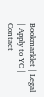Bookmarklet | Legal | Apply to YC | Contact